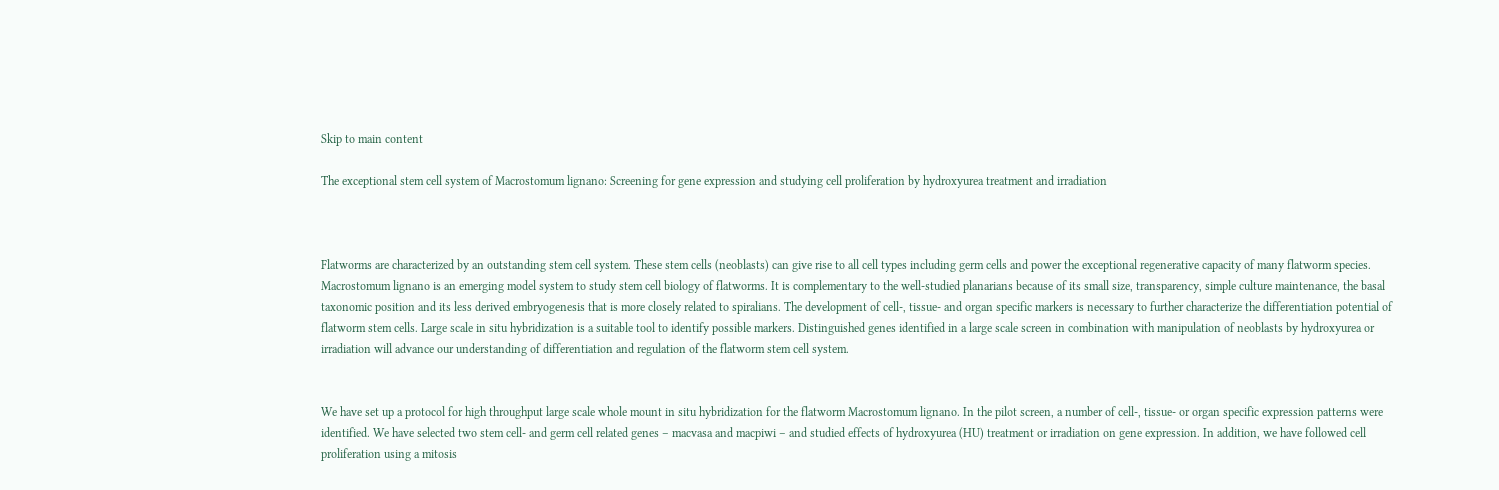Skip to main content

The exceptional stem cell system of Macrostomum lignano: Screening for gene expression and studying cell proliferation by hydroxyurea treatment and irradiation



Flatworms are characterized by an outstanding stem cell system. These stem cells (neoblasts) can give rise to all cell types including germ cells and power the exceptional regenerative capacity of many flatworm species. Macrostomum lignano is an emerging model system to study stem cell biology of flatworms. It is complementary to the well-studied planarians because of its small size, transparency, simple culture maintenance, the basal taxonomic position and its less derived embryogenesis that is more closely related to spiralians. The development of cell-, tissue- and organ specific markers is necessary to further characterize the differentiation potential of flatworm stem cells. Large scale in situ hybridization is a suitable tool to identify possible markers. Distinguished genes identified in a large scale screen in combination with manipulation of neoblasts by hydroxyurea or irradiation will advance our understanding of differentiation and regulation of the flatworm stem cell system.


We have set up a protocol for high throughput large scale whole mount in situ hybridization for the flatworm Macrostomum lignano. In the pilot screen, a number of cell-, tissue- or organ specific expression patterns were identified. We have selected two stem cell- and germ cell related genes – macvasa and macpiwi – and studied effects of hydroxyurea (HU) treatment or irradiation on gene expression. In addition, we have followed cell proliferation using a mitosis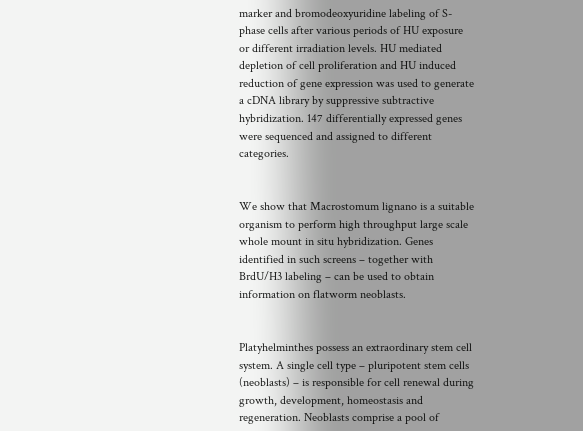marker and bromodeoxyuridine labeling of S-phase cells after various periods of HU exposure or different irradiation levels. HU mediated depletion of cell proliferation and HU induced reduction of gene expression was used to generate a cDNA library by suppressive subtractive hybridization. 147 differentially expressed genes were sequenced and assigned to different categories.


We show that Macrostomum lignano is a suitable organism to perform high throughput large scale whole mount in situ hybridization. Genes identified in such screens – together with BrdU/H3 labeling – can be used to obtain information on flatworm neoblasts.


Platyhelminthes possess an extraordinary stem cell system. A single cell type – pluripotent stem cells (neoblasts) – is responsible for cell renewal during growth, development, homeostasis and regeneration. Neoblasts comprise a pool of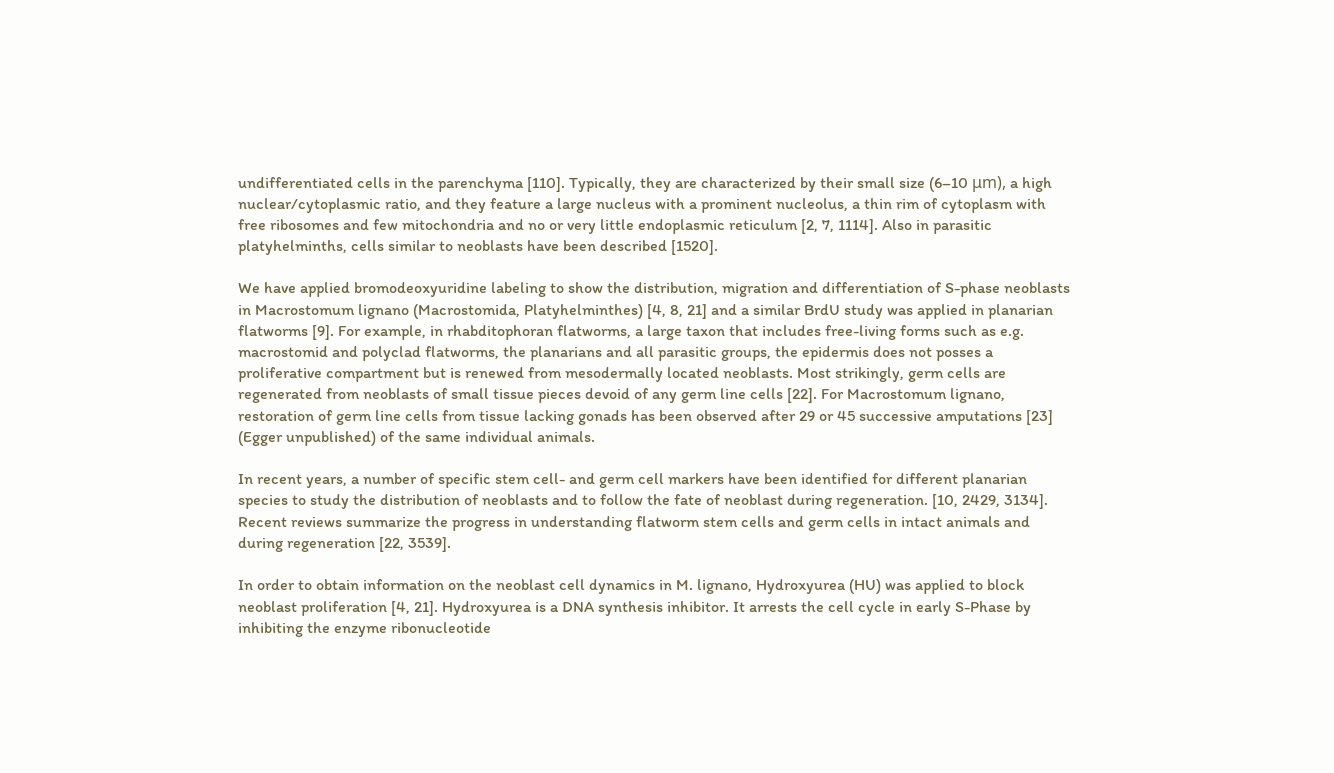undifferentiated cells in the parenchyma [110]. Typically, they are characterized by their small size (6–10 μm), a high nuclear/cytoplasmic ratio, and they feature a large nucleus with a prominent nucleolus, a thin rim of cytoplasm with free ribosomes and few mitochondria and no or very little endoplasmic reticulum [2, 7, 1114]. Also in parasitic platyhelminths, cells similar to neoblasts have been described [1520].

We have applied bromodeoxyuridine labeling to show the distribution, migration and differentiation of S-phase neoblasts in Macrostomum lignano (Macrostomida, Platyhelminthes) [4, 8, 21] and a similar BrdU study was applied in planarian flatworms [9]. For example, in rhabditophoran flatworms, a large taxon that includes free-living forms such as e.g. macrostomid and polyclad flatworms, the planarians and all parasitic groups, the epidermis does not posses a proliferative compartment but is renewed from mesodermally located neoblasts. Most strikingly, germ cells are regenerated from neoblasts of small tissue pieces devoid of any germ line cells [22]. For Macrostomum lignano, restoration of germ line cells from tissue lacking gonads has been observed after 29 or 45 successive amputations [23] (Egger unpublished) of the same individual animals.

In recent years, a number of specific stem cell- and germ cell markers have been identified for different planarian species to study the distribution of neoblasts and to follow the fate of neoblast during regeneration. [10, 2429, 3134]. Recent reviews summarize the progress in understanding flatworm stem cells and germ cells in intact animals and during regeneration [22, 3539].

In order to obtain information on the neoblast cell dynamics in M. lignano, Hydroxyurea (HU) was applied to block neoblast proliferation [4, 21]. Hydroxyurea is a DNA synthesis inhibitor. It arrests the cell cycle in early S-Phase by inhibiting the enzyme ribonucleotide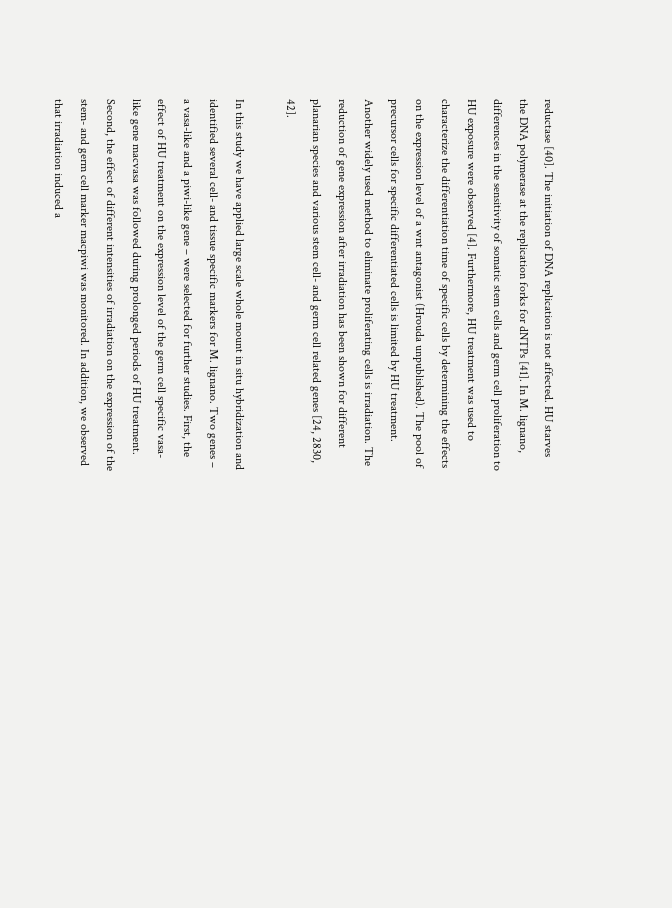reductase [40]. The initiation of DNA replication is not affected. HU starves the DNA polymerase at the replication forks for dNTPs [41]. In M. lignano, differences in the sensitivity of somatic stem cells and germ cell proliferation to HU exposure were observed [4]. Furthermore, HU treatment was used to characterize the differentiation time of specific cells by determining the effects on the expression level of a wnt antagonist (Hrouda unpublished). The pool of precursor cells for specific differentiated cells is limited by HU treatment. Another widely used method to eliminate proliferating cells is irradiation. The reduction of gene expression after irradiation has been shown for different planarian species and various stem cell- and germ cell related genes [24, 2830, 42].

In this study we have applied large scale whole mount in situ hybridization and identified several cell- and tissue specific markers for M. lignano. Two genes – a vasa-like and a piwi-like gene – were selected for further studies. First, the effect of HU treatment on the expression level of the germ cell specific vasa-like gene macvasa was followed during prolonged periods of HU treatment. Second, the effect of different intensities of irradiation on the expression of the stem- and germ cell marker macpiwi was monitored. In addition, we observed that irradiation induced a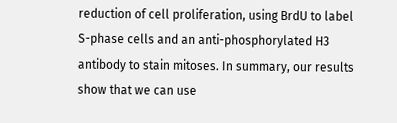reduction of cell proliferation, using BrdU to label S-phase cells and an anti-phosphorylated H3 antibody to stain mitoses. In summary, our results show that we can use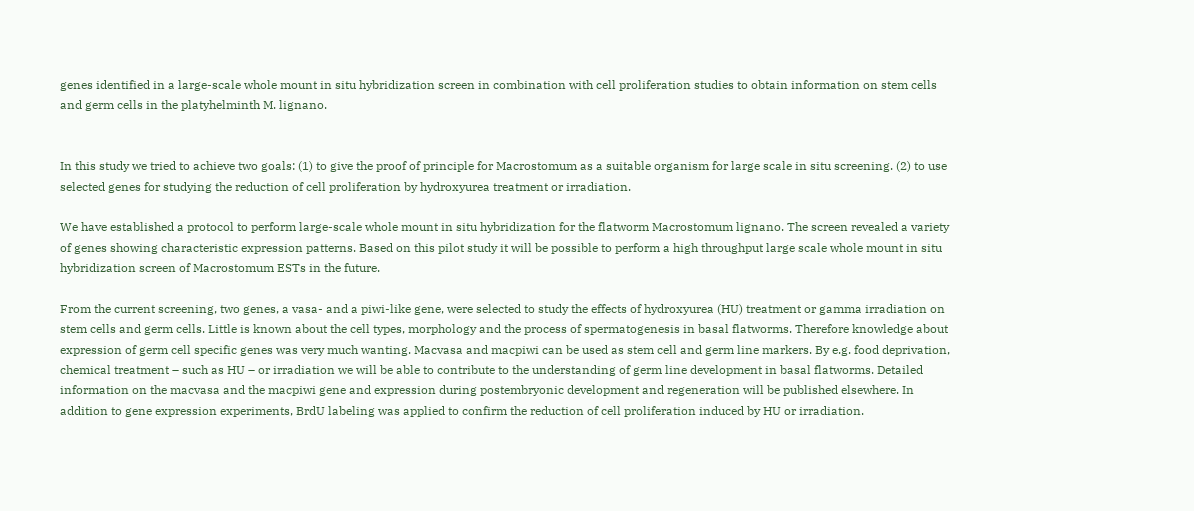genes identified in a large-scale whole mount in situ hybridization screen in combination with cell proliferation studies to obtain information on stem cells and germ cells in the platyhelminth M. lignano.


In this study we tried to achieve two goals: (1) to give the proof of principle for Macrostomum as a suitable organism for large scale in situ screening. (2) to use selected genes for studying the reduction of cell proliferation by hydroxyurea treatment or irradiation.

We have established a protocol to perform large-scale whole mount in situ hybridization for the flatworm Macrostomum lignano. The screen revealed a variety of genes showing characteristic expression patterns. Based on this pilot study it will be possible to perform a high throughput large scale whole mount in situ hybridization screen of Macrostomum ESTs in the future.

From the current screening, two genes, a vasa- and a piwi-like gene, were selected to study the effects of hydroxyurea (HU) treatment or gamma irradiation on stem cells and germ cells. Little is known about the cell types, morphology and the process of spermatogenesis in basal flatworms. Therefore knowledge about expression of germ cell specific genes was very much wanting. Macvasa and macpiwi can be used as stem cell and germ line markers. By e.g. food deprivation, chemical treatment – such as HU – or irradiation we will be able to contribute to the understanding of germ line development in basal flatworms. Detailed information on the macvasa and the macpiwi gene and expression during postembryonic development and regeneration will be published elsewhere. In addition to gene expression experiments, BrdU labeling was applied to confirm the reduction of cell proliferation induced by HU or irradiation.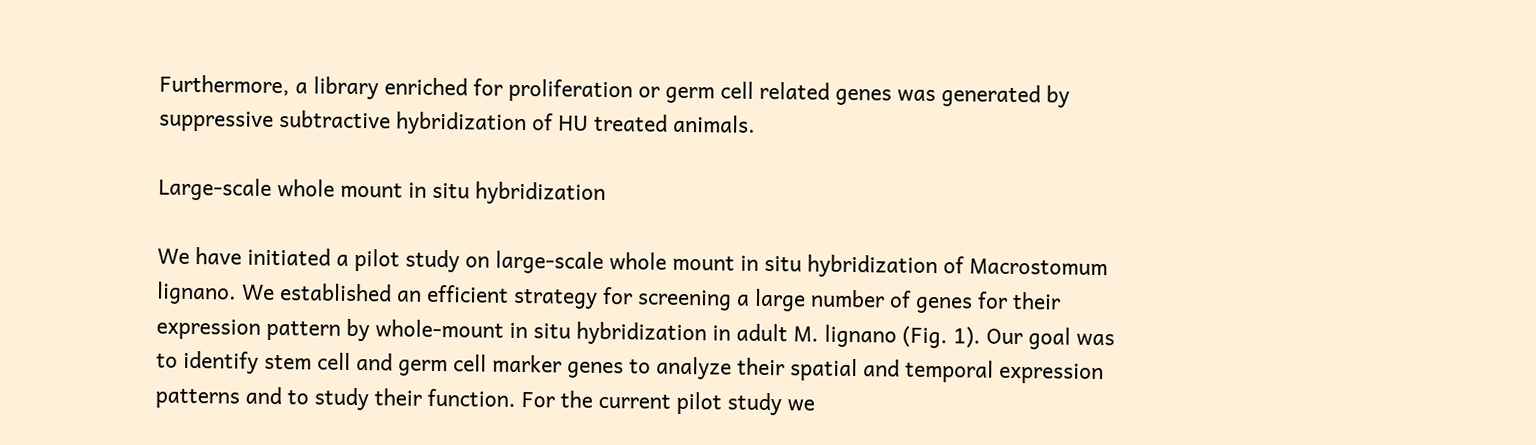Furthermore, a library enriched for proliferation or germ cell related genes was generated by suppressive subtractive hybridization of HU treated animals.

Large-scale whole mount in situ hybridization

We have initiated a pilot study on large-scale whole mount in situ hybridization of Macrostomum lignano. We established an efficient strategy for screening a large number of genes for their expression pattern by whole-mount in situ hybridization in adult M. lignano (Fig. 1). Our goal was to identify stem cell and germ cell marker genes to analyze their spatial and temporal expression patterns and to study their function. For the current pilot study we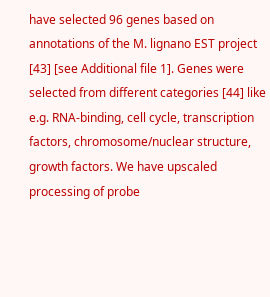have selected 96 genes based on annotations of the M. lignano EST project [43] [see Additional file 1]. Genes were selected from different categories [44] like e.g. RNA-binding, cell cycle, transcription factors, chromosome/nuclear structure, growth factors. We have upscaled processing of probe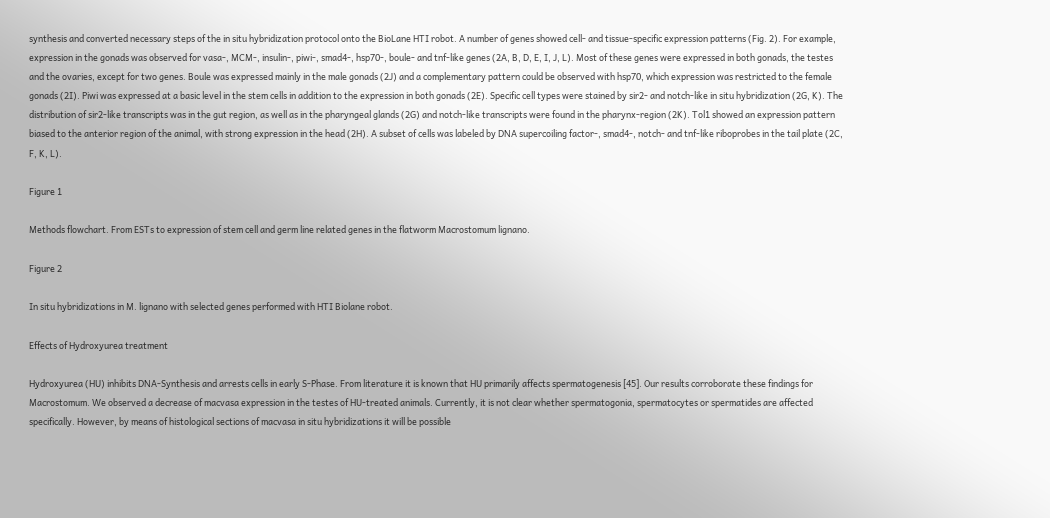synthesis and converted necessary steps of the in situ hybridization protocol onto the BioLane HTI robot. A number of genes showed cell- and tissue-specific expression patterns (Fig. 2). For example, expression in the gonads was observed for vasa-, MCM-, insulin-, piwi-, smad4-, hsp70-, boule- and tnf-like genes (2A, B, D, E, I, J, L). Most of these genes were expressed in both gonads, the testes and the ovaries, except for two genes. Boule was expressed mainly in the male gonads (2J) and a complementary pattern could be observed with hsp70, which expression was restricted to the female gonads (2I). Piwi was expressed at a basic level in the stem cells in addition to the expression in both gonads (2E). Specific cell types were stained by sir2- and notch-like in situ hybridization (2G, K). The distribution of sir2-like transcripts was in the gut region, as well as in the pharyngeal glands (2G) and notch-like transcripts were found in the pharynx-region (2K). Tol1 showed an expression pattern biased to the anterior region of the animal, with strong expression in the head (2H). A subset of cells was labeled by DNA supercoiling factor-, smad4-, notch- and tnf-like riboprobes in the tail plate (2C, F, K, L).

Figure 1

Methods flowchart. From ESTs to expression of stem cell and germ line related genes in the flatworm Macrostomum lignano.

Figure 2

In situ hybridizations in M. lignano with selected genes performed with HTI Biolane robot.

Effects of Hydroxyurea treatment

Hydroxyurea (HU) inhibits DNA-Synthesis and arrests cells in early S-Phase. From literature it is known that HU primarily affects spermatogenesis [45]. Our results corroborate these findings for Macrostomum. We observed a decrease of macvasa expression in the testes of HU-treated animals. Currently, it is not clear whether spermatogonia, spermatocytes or spermatides are affected specifically. However, by means of histological sections of macvasa in situ hybridizations it will be possible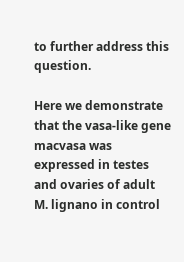to further address this question.

Here we demonstrate that the vasa-like gene macvasa was expressed in testes and ovaries of adult M. lignano in control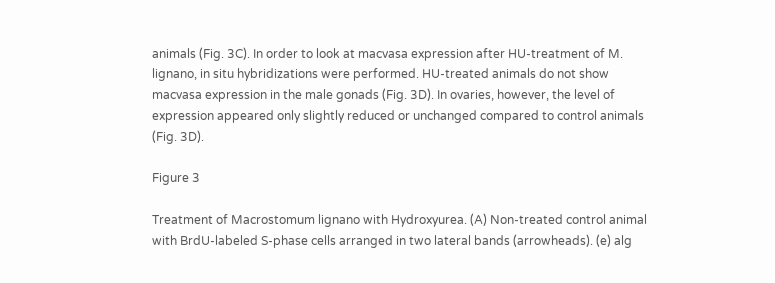animals (Fig. 3C). In order to look at macvasa expression after HU-treatment of M. lignano, in situ hybridizations were performed. HU-treated animals do not show macvasa expression in the male gonads (Fig. 3D). In ovaries, however, the level of expression appeared only slightly reduced or unchanged compared to control animals (Fig. 3D).

Figure 3

Treatment of Macrostomum lignano with Hydroxyurea. (A) Non-treated control animal with BrdU-labeled S-phase cells arranged in two lateral bands (arrowheads). (e) alg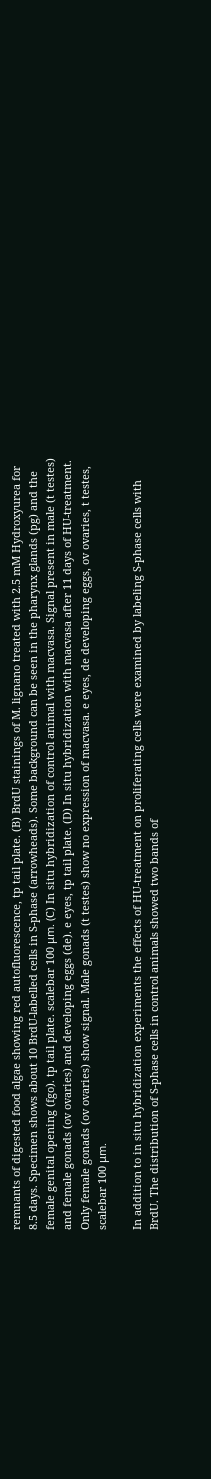remnants of digested food algae showing red autofluorescence, tp tail plate. (B) BrdU stainings of M. lignano treated with 2.5 mM Hydroxyurea for 8.5 days. Specimen shows about 10 BrdU-labelled cells in S-phase (arrowheads). Some background can be seen in the pharynx glands (pg) and the female genital opening (fgo). tp tail plate. scalebar 100 μm. (C) In situ hybridization of control animal with macvasa. Signal present in male (t testes) and female gonads (ov ovaries) and developing eggs (de). e eyes, tp tail plate. (D) In situ hybridization with macvasa after 11 days of HU-treatment. Only female gonads (ov ovaries) show signal. Male gonads (t testes) show no expression of macvasa. e eyes, de developing eggs, ov ovaries, t testes, scalebar 100 μm.

In addition to in situ hybridization experiments the effects of HU-treatment on proliferating cells were examined by labeling S-phase cells with BrdU. The distribution of S-phase cells in control animals showed two bands of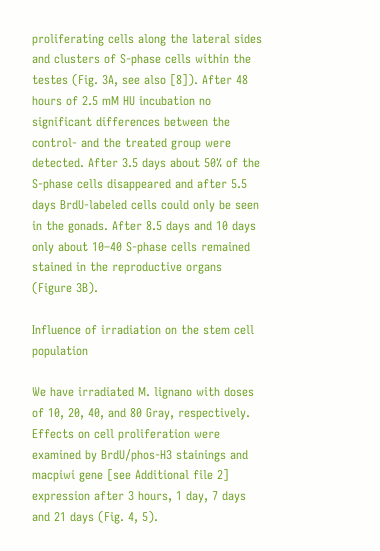proliferating cells along the lateral sides and clusters of S-phase cells within the testes (Fig. 3A, see also [8]). After 48 hours of 2.5 mM HU incubation no significant differences between the control- and the treated group were detected. After 3.5 days about 50% of the S-phase cells disappeared and after 5.5 days BrdU-labeled cells could only be seen in the gonads. After 8.5 days and 10 days only about 10–40 S-phase cells remained stained in the reproductive organs (Figure 3B).

Influence of irradiation on the stem cell population

We have irradiated M. lignano with doses of 10, 20, 40, and 80 Gray, respectively. Effects on cell proliferation were examined by BrdU/phos-H3 stainings and macpiwi gene [see Additional file 2] expression after 3 hours, 1 day, 7 days and 21 days (Fig. 4, 5).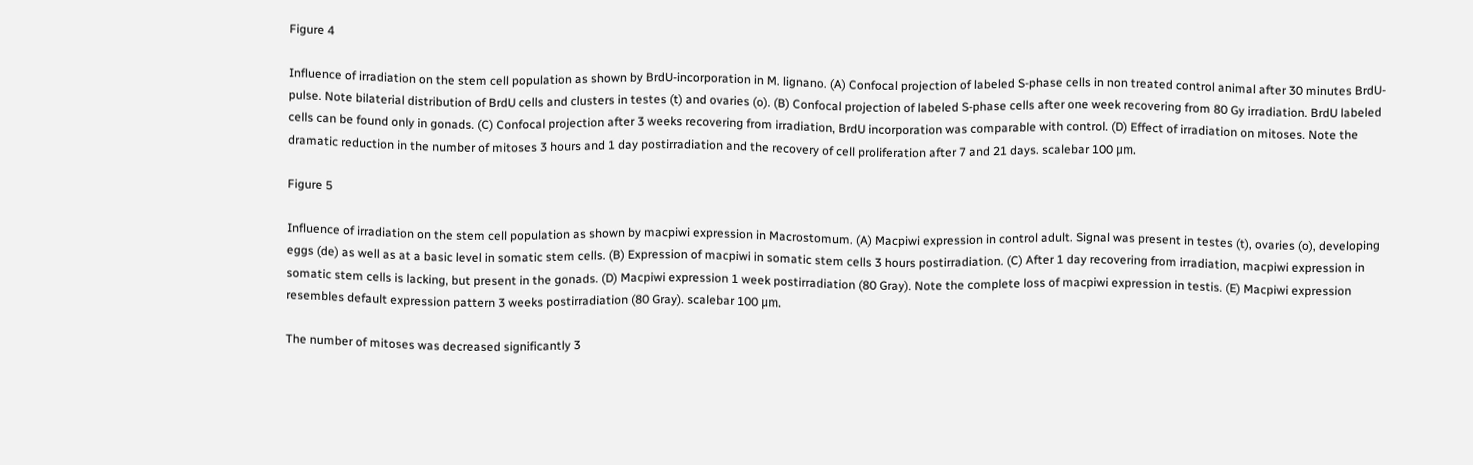Figure 4

Influence of irradiation on the stem cell population as shown by BrdU-incorporation in M. lignano. (A) Confocal projection of labeled S-phase cells in non treated control animal after 30 minutes BrdU-pulse. Note bilaterial distribution of BrdU cells and clusters in testes (t) and ovaries (o). (B) Confocal projection of labeled S-phase cells after one week recovering from 80 Gy irradiation. BrdU labeled cells can be found only in gonads. (C) Confocal projection after 3 weeks recovering from irradiation, BrdU incorporation was comparable with control. (D) Effect of irradiation on mitoses. Note the dramatic reduction in the number of mitoses 3 hours and 1 day postirradiation and the recovery of cell proliferation after 7 and 21 days. scalebar 100 μm.

Figure 5

Influence of irradiation on the stem cell population as shown by macpiwi expression in Macrostomum. (A) Macpiwi expression in control adult. Signal was present in testes (t), ovaries (o), developing eggs (de) as well as at a basic level in somatic stem cells. (B) Expression of macpiwi in somatic stem cells 3 hours postirradiation. (C) After 1 day recovering from irradiation, macpiwi expression in somatic stem cells is lacking, but present in the gonads. (D) Macpiwi expression 1 week postirradiation (80 Gray). Note the complete loss of macpiwi expression in testis. (E) Macpiwi expression resembles default expression pattern 3 weeks postirradiation (80 Gray). scalebar 100 μm.

The number of mitoses was decreased significantly 3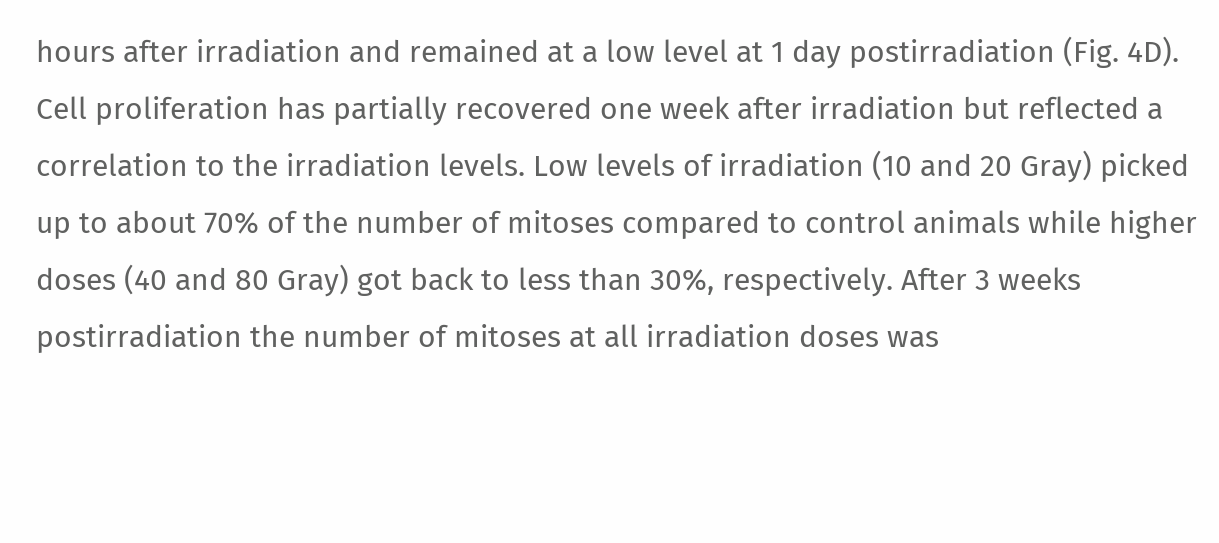hours after irradiation and remained at a low level at 1 day postirradiation (Fig. 4D). Cell proliferation has partially recovered one week after irradiation but reflected a correlation to the irradiation levels. Low levels of irradiation (10 and 20 Gray) picked up to about 70% of the number of mitoses compared to control animals while higher doses (40 and 80 Gray) got back to less than 30%, respectively. After 3 weeks postirradiation the number of mitoses at all irradiation doses was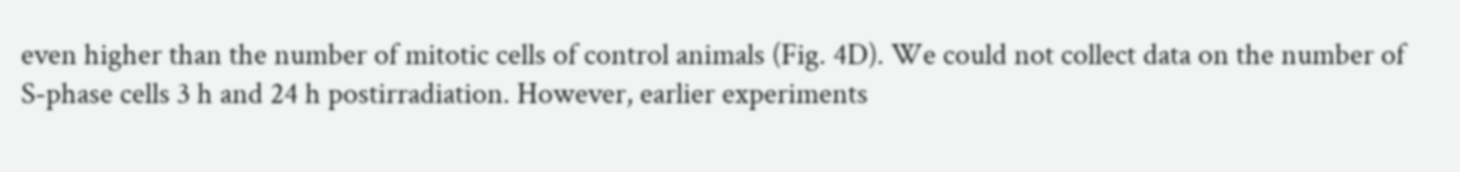even higher than the number of mitotic cells of control animals (Fig. 4D). We could not collect data on the number of S-phase cells 3 h and 24 h postirradiation. However, earlier experiments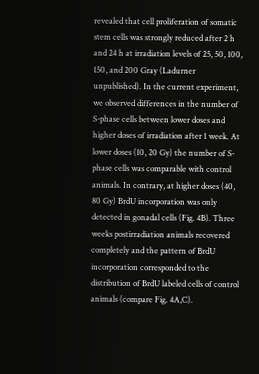revealed that cell proliferation of somatic stem cells was strongly reduced after 2 h and 24 h at irradiation levels of 25, 50, 100, 150, and 200 Gray (Ladurner unpublished). In the current experiment, we observed differences in the number of S-phase cells between lower doses and higher doses of irradiation after 1 week. At lower doses (10, 20 Gy) the number of S-phase cells was comparable with control animals. In contrary, at higher doses (40, 80 Gy) BrdU incorporation was only detected in gonadal cells (Fig. 4B). Three weeks postirradiation animals recovered completely and the pattern of BrdU incorporation corresponded to the distribution of BrdU labeled cells of control animals (compare Fig. 4A,C).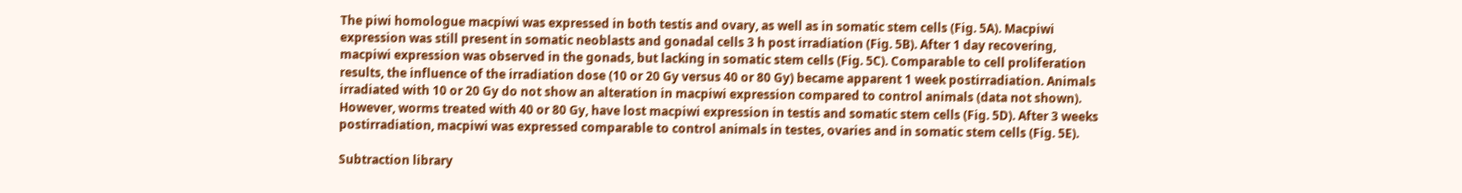The piwi homologue macpiwi was expressed in both testis and ovary, as well as in somatic stem cells (Fig. 5A). Macpiwi expression was still present in somatic neoblasts and gonadal cells 3 h post irradiation (Fig. 5B). After 1 day recovering, macpiwi expression was observed in the gonads, but lacking in somatic stem cells (Fig. 5C). Comparable to cell proliferation results, the influence of the irradiation dose (10 or 20 Gy versus 40 or 80 Gy) became apparent 1 week postirradiation. Animals irradiated with 10 or 20 Gy do not show an alteration in macpiwi expression compared to control animals (data not shown). However, worms treated with 40 or 80 Gy, have lost macpiwi expression in testis and somatic stem cells (Fig. 5D). After 3 weeks postirradiation, macpiwi was expressed comparable to control animals in testes, ovaries and in somatic stem cells (Fig. 5E).

Subtraction library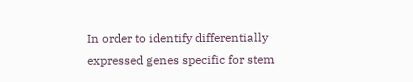In order to identify differentially expressed genes specific for stem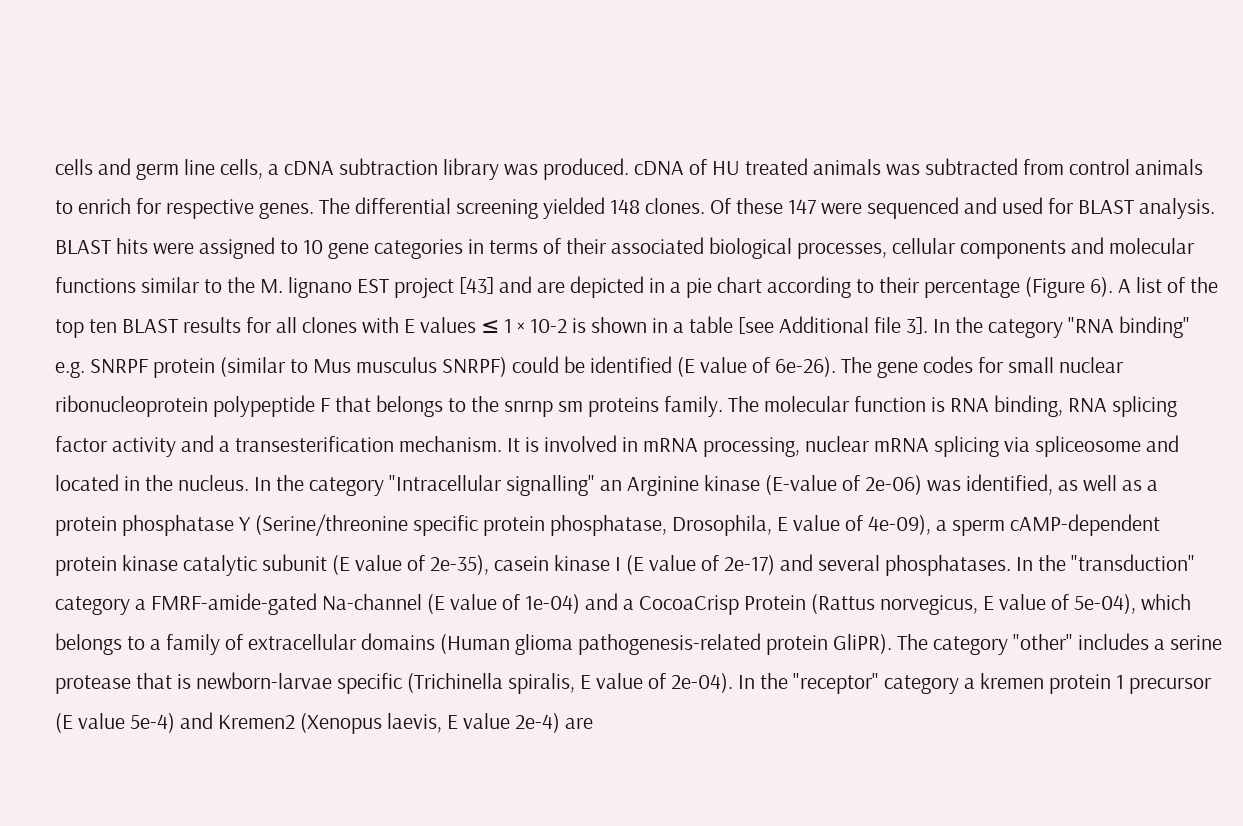cells and germ line cells, a cDNA subtraction library was produced. cDNA of HU treated animals was subtracted from control animals to enrich for respective genes. The differential screening yielded 148 clones. Of these 147 were sequenced and used for BLAST analysis. BLAST hits were assigned to 10 gene categories in terms of their associated biological processes, cellular components and molecular functions similar to the M. lignano EST project [43] and are depicted in a pie chart according to their percentage (Figure 6). A list of the top ten BLAST results for all clones with E values ≤ 1 × 10-2 is shown in a table [see Additional file 3]. In the category "RNA binding" e.g. SNRPF protein (similar to Mus musculus SNRPF) could be identified (E value of 6e-26). The gene codes for small nuclear ribonucleoprotein polypeptide F that belongs to the snrnp sm proteins family. The molecular function is RNA binding, RNA splicing factor activity and a transesterification mechanism. It is involved in mRNA processing, nuclear mRNA splicing via spliceosome and located in the nucleus. In the category "Intracellular signalling" an Arginine kinase (E-value of 2e-06) was identified, as well as a protein phosphatase Y (Serine/threonine specific protein phosphatase, Drosophila, E value of 4e-09), a sperm cAMP-dependent protein kinase catalytic subunit (E value of 2e-35), casein kinase I (E value of 2e-17) and several phosphatases. In the "transduction" category a FMRF-amide-gated Na-channel (E value of 1e-04) and a CocoaCrisp Protein (Rattus norvegicus, E value of 5e-04), which belongs to a family of extracellular domains (Human glioma pathogenesis-related protein GliPR). The category "other" includes a serine protease that is newborn-larvae specific (Trichinella spiralis, E value of 2e-04). In the "receptor" category a kremen protein 1 precursor (E value 5e-4) and Kremen2 (Xenopus laevis, E value 2e-4) are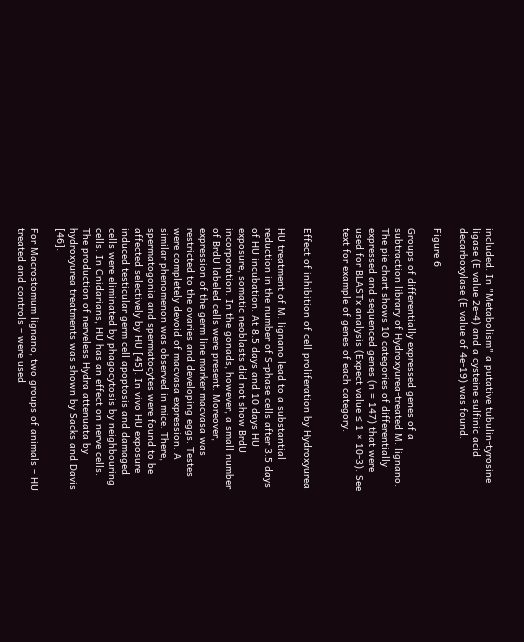included. In "Metabolism" a putative tubulin-tyrosine ligase (E value 2e-4) and a cysteine sulfinic acid decarboxylase (E value of 4e-19) was found.

Figure 6

Groups of differentially expressed genes of a subtraction library of Hydroxyurea-treated M. lignano. The pie chart shows 10 categories of differentially expressed and sequenced genes (n = 147) that were used for BLASTx analysis (Expect value ≤ 1 × 10-3). See text for example of genes of each category.


Effect of inhibition of cell proliferation by Hydroxyurea

HU treatment of M. lignano lead to a substantial reduction in the number of S-phase cells after 3.5 days of HU incubation. At 8.5 days and 10 days HU exposure, somatic neoblasts did not show BrdU incorporation. In the gonads, however, a small number of BrdU labeled cells were present. Moreover, expression of the germ line marker macvasa was restricted to the ovaries and developing eggs. Testes were completely devoid of macvasa expression. A similar phenomenon was observed in mice. There, spermatogonia and spermatocytes were found to be affected selectively by HU [45]. In vivo HU exposure induced testicular germ cell apoptosis and damaged cells were eliminated by phagocytosis by neighbouring cells. In Cnidarians, HU has an effect on nerve cells. The production of nerveless Hydra attenuata by hydroxyurea treatments was shown by Sacks and Davis [46].

For Macrostomum lignano, two groups of animals – HU treated and controls – were used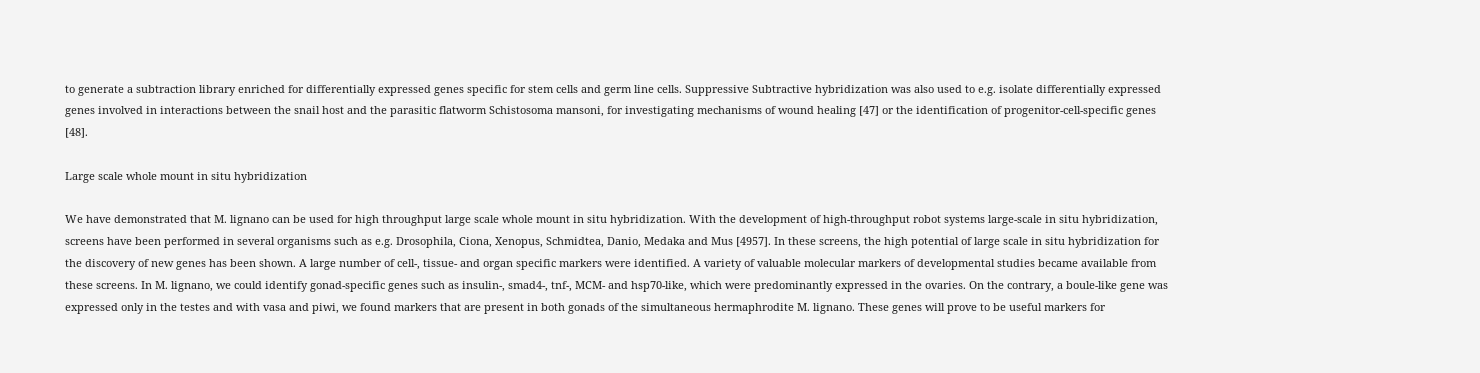to generate a subtraction library enriched for differentially expressed genes specific for stem cells and germ line cells. Suppressive Subtractive hybridization was also used to e.g. isolate differentially expressed genes involved in interactions between the snail host and the parasitic flatworm Schistosoma mansoni, for investigating mechanisms of wound healing [47] or the identification of progenitor-cell-specific genes [48].

Large scale whole mount in situ hybridization

We have demonstrated that M. lignano can be used for high throughput large scale whole mount in situ hybridization. With the development of high-throughput robot systems large-scale in situ hybridization, screens have been performed in several organisms such as e.g. Drosophila, Ciona, Xenopus, Schmidtea, Danio, Medaka and Mus [4957]. In these screens, the high potential of large scale in situ hybridization for the discovery of new genes has been shown. A large number of cell-, tissue- and organ specific markers were identified. A variety of valuable molecular markers of developmental studies became available from these screens. In M. lignano, we could identify gonad-specific genes such as insulin-, smad4-, tnf-, MCM- and hsp70-like, which were predominantly expressed in the ovaries. On the contrary, a boule-like gene was expressed only in the testes and with vasa and piwi, we found markers that are present in both gonads of the simultaneous hermaphrodite M. lignano. These genes will prove to be useful markers for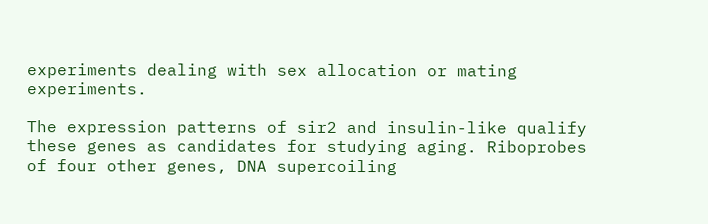experiments dealing with sex allocation or mating experiments.

The expression patterns of sir2 and insulin-like qualify these genes as candidates for studying aging. Riboprobes of four other genes, DNA supercoiling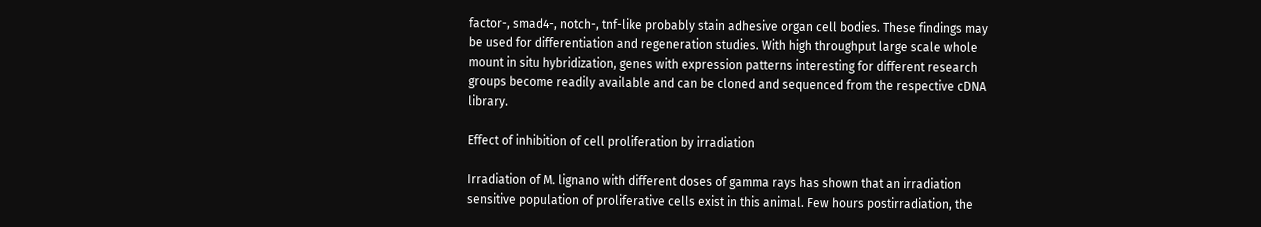factor-, smad4-, notch-, tnf-like probably stain adhesive organ cell bodies. These findings may be used for differentiation and regeneration studies. With high throughput large scale whole mount in situ hybridization, genes with expression patterns interesting for different research groups become readily available and can be cloned and sequenced from the respective cDNA library.

Effect of inhibition of cell proliferation by irradiation

Irradiation of M. lignano with different doses of gamma rays has shown that an irradiation sensitive population of proliferative cells exist in this animal. Few hours postirradiation, the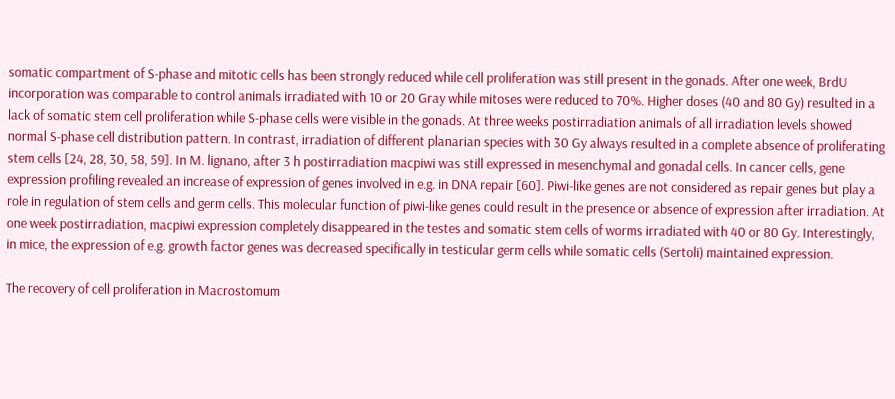somatic compartment of S-phase and mitotic cells has been strongly reduced while cell proliferation was still present in the gonads. After one week, BrdU incorporation was comparable to control animals irradiated with 10 or 20 Gray while mitoses were reduced to 70%. Higher doses (40 and 80 Gy) resulted in a lack of somatic stem cell proliferation while S-phase cells were visible in the gonads. At three weeks postirradiation animals of all irradiation levels showed normal S-phase cell distribution pattern. In contrast, irradiation of different planarian species with 30 Gy always resulted in a complete absence of proliferating stem cells [24, 28, 30, 58, 59]. In M. lignano, after 3 h postirradiation macpiwi was still expressed in mesenchymal and gonadal cells. In cancer cells, gene expression profiling revealed an increase of expression of genes involved in e.g. in DNA repair [60]. Piwi-like genes are not considered as repair genes but play a role in regulation of stem cells and germ cells. This molecular function of piwi-like genes could result in the presence or absence of expression after irradiation. At one week postirradiation, macpiwi expression completely disappeared in the testes and somatic stem cells of worms irradiated with 40 or 80 Gy. Interestingly, in mice, the expression of e.g. growth factor genes was decreased specifically in testicular germ cells while somatic cells (Sertoli) maintained expression.

The recovery of cell proliferation in Macrostomum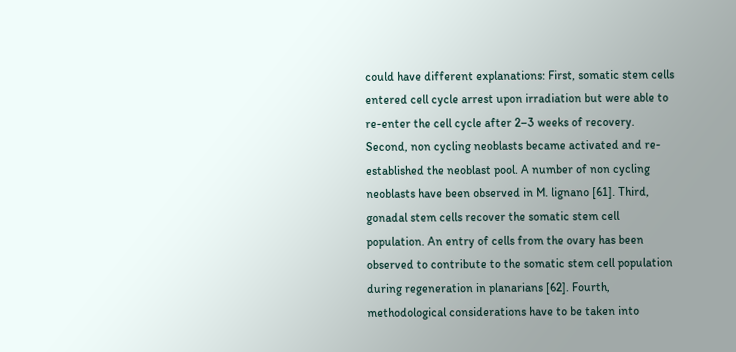could have different explanations: First, somatic stem cells entered cell cycle arrest upon irradiation but were able to re-enter the cell cycle after 2–3 weeks of recovery. Second, non cycling neoblasts became activated and re-established the neoblast pool. A number of non cycling neoblasts have been observed in M. lignano [61]. Third, gonadal stem cells recover the somatic stem cell population. An entry of cells from the ovary has been observed to contribute to the somatic stem cell population during regeneration in planarians [62]. Fourth, methodological considerations have to be taken into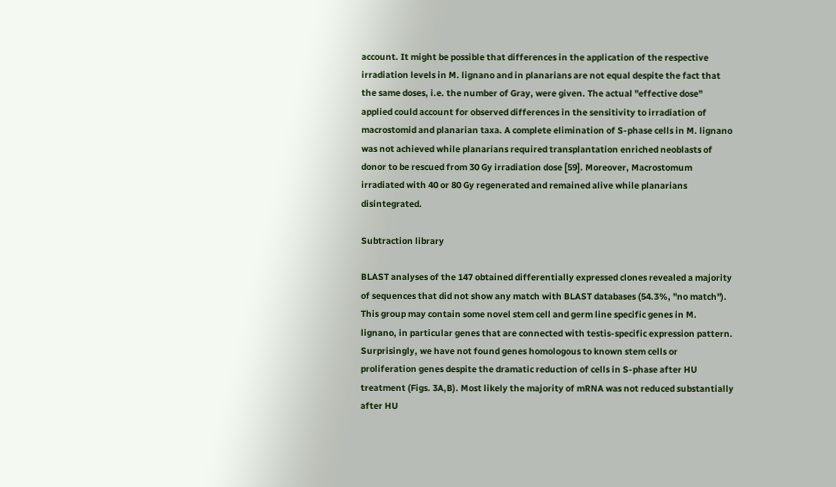account. It might be possible that differences in the application of the respective irradiation levels in M. lignano and in planarians are not equal despite the fact that the same doses, i.e. the number of Gray, were given. The actual "effective dose" applied could account for observed differences in the sensitivity to irradiation of macrostomid and planarian taxa. A complete elimination of S-phase cells in M. lignano was not achieved while planarians required transplantation enriched neoblasts of donor to be rescued from 30 Gy irradiation dose [59]. Moreover, Macrostomum irradiated with 40 or 80 Gy regenerated and remained alive while planarians disintegrated.

Subtraction library

BLAST analyses of the 147 obtained differentially expressed clones revealed a majority of sequences that did not show any match with BLAST databases (54.3%, "no match"). This group may contain some novel stem cell and germ line specific genes in M. lignano, in particular genes that are connected with testis-specific expression pattern. Surprisingly, we have not found genes homologous to known stem cells or proliferation genes despite the dramatic reduction of cells in S-phase after HU treatment (Figs. 3A,B). Most likely the majority of mRNA was not reduced substantially after HU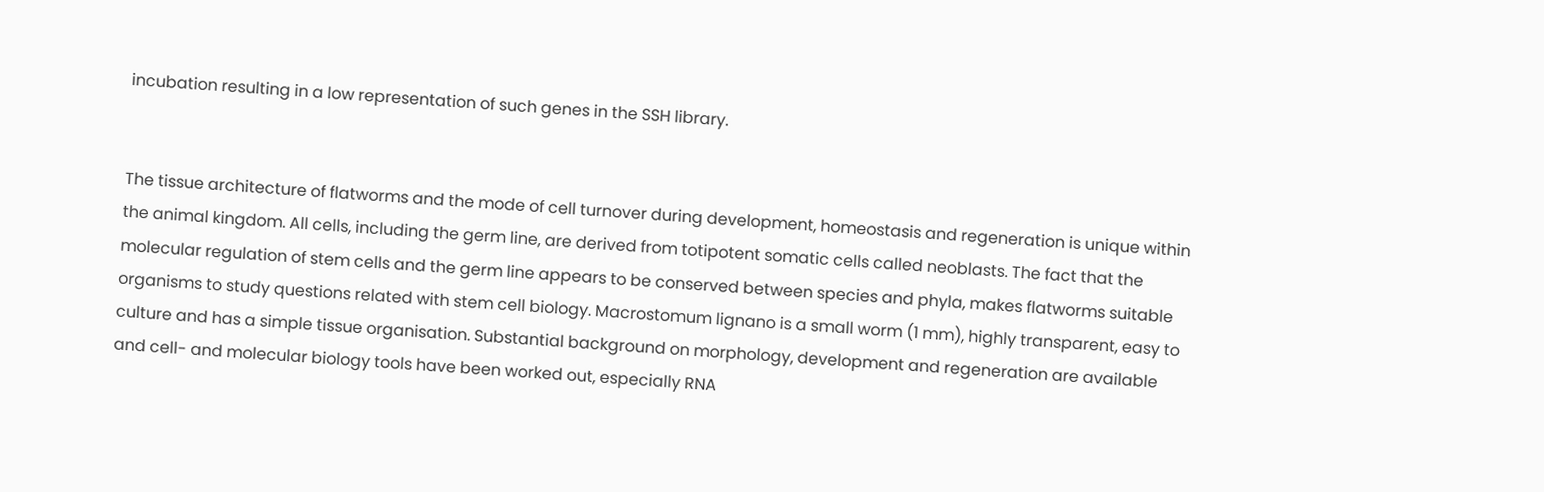incubation resulting in a low representation of such genes in the SSH library.


The tissue architecture of flatworms and the mode of cell turnover during development, homeostasis and regeneration is unique within the animal kingdom. All cells, including the germ line, are derived from totipotent somatic cells called neoblasts. The fact that the molecular regulation of stem cells and the germ line appears to be conserved between species and phyla, makes flatworms suitable organisms to study questions related with stem cell biology. Macrostomum lignano is a small worm (1 mm), highly transparent, easy to culture and has a simple tissue organisation. Substantial background on morphology, development and regeneration are available and cell- and molecular biology tools have been worked out, especially RNA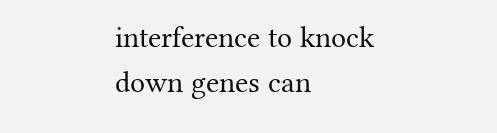interference to knock down genes can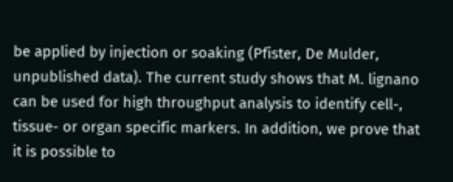be applied by injection or soaking (Pfister, De Mulder, unpublished data). The current study shows that M. lignano can be used for high throughput analysis to identify cell-, tissue- or organ specific markers. In addition, we prove that it is possible to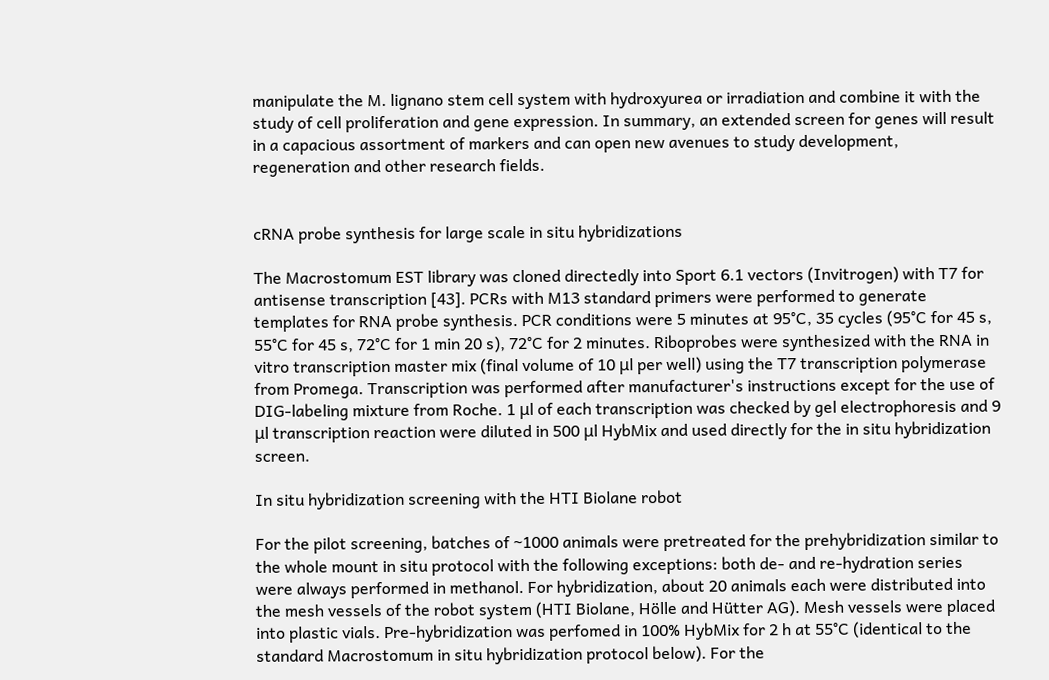manipulate the M. lignano stem cell system with hydroxyurea or irradiation and combine it with the study of cell proliferation and gene expression. In summary, an extended screen for genes will result in a capacious assortment of markers and can open new avenues to study development, regeneration and other research fields.


cRNA probe synthesis for large scale in situ hybridizations

The Macrostomum EST library was cloned directedly into Sport 6.1 vectors (Invitrogen) with T7 for antisense transcription [43]. PCRs with M13 standard primers were performed to generate templates for RNA probe synthesis. PCR conditions were 5 minutes at 95°C, 35 cycles (95°C for 45 s, 55°C for 45 s, 72°C for 1 min 20 s), 72°C for 2 minutes. Riboprobes were synthesized with the RNA in vitro transcription master mix (final volume of 10 μl per well) using the T7 transcription polymerase from Promega. Transcription was performed after manufacturer's instructions except for the use of DIG-labeling mixture from Roche. 1 μl of each transcription was checked by gel electrophoresis and 9 μl transcription reaction were diluted in 500 μl HybMix and used directly for the in situ hybridization screen.

In situ hybridization screening with the HTI Biolane robot

For the pilot screening, batches of ~1000 animals were pretreated for the prehybridization similar to the whole mount in situ protocol with the following exceptions: both de- and re-hydration series were always performed in methanol. For hybridization, about 20 animals each were distributed into the mesh vessels of the robot system (HTI Biolane, Hölle and Hütter AG). Mesh vessels were placed into plastic vials. Pre-hybridization was perfomed in 100% HybMix for 2 h at 55°C (identical to the standard Macrostomum in situ hybridization protocol below). For the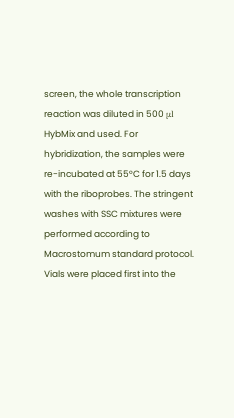screen, the whole transcription reaction was diluted in 500 μl HybMix and used. For hybridization, the samples were re-incubated at 55°C for 1.5 days with the riboprobes. The stringent washes with SSC mixtures were performed according to Macrostomum standard protocol. Vials were placed first into the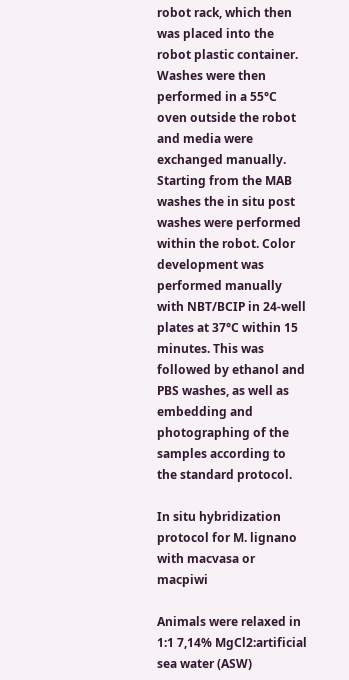robot rack, which then was placed into the robot plastic container. Washes were then performed in a 55°C oven outside the robot and media were exchanged manually. Starting from the MAB washes the in situ post washes were performed within the robot. Color development was performed manually with NBT/BCIP in 24-well plates at 37°C within 15 minutes. This was followed by ethanol and PBS washes, as well as embedding and photographing of the samples according to the standard protocol.

In situ hybridization protocol for M. lignano with macvasa or macpiwi

Animals were relaxed in 1:1 7,14% MgCl2:artificial sea water (ASW)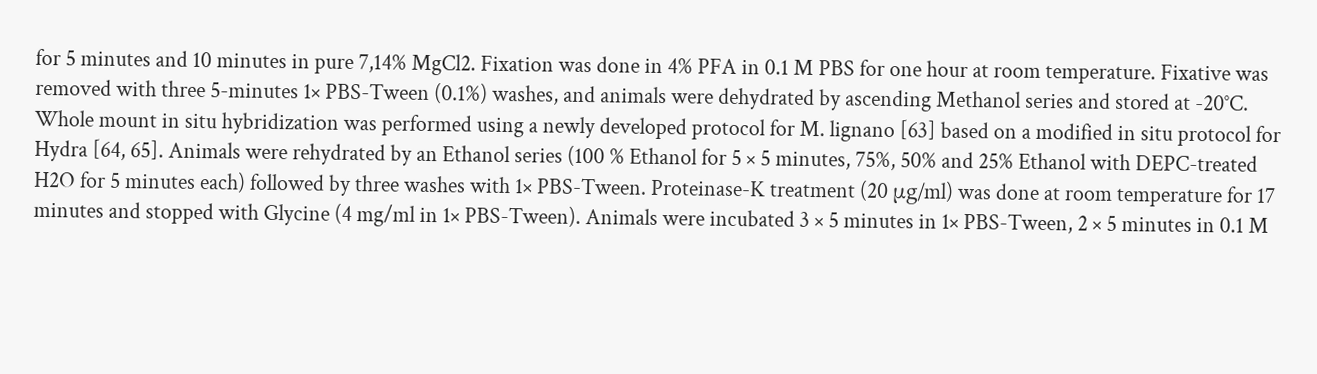for 5 minutes and 10 minutes in pure 7,14% MgCl2. Fixation was done in 4% PFA in 0.1 M PBS for one hour at room temperature. Fixative was removed with three 5-minutes 1× PBS-Tween (0.1%) washes, and animals were dehydrated by ascending Methanol series and stored at -20°C. Whole mount in situ hybridization was performed using a newly developed protocol for M. lignano [63] based on a modified in situ protocol for Hydra [64, 65]. Animals were rehydrated by an Ethanol series (100 % Ethanol for 5 × 5 minutes, 75%, 50% and 25% Ethanol with DEPC-treated H2O for 5 minutes each) followed by three washes with 1× PBS-Tween. Proteinase-K treatment (20 μg/ml) was done at room temperature for 17 minutes and stopped with Glycine (4 mg/ml in 1× PBS-Tween). Animals were incubated 3 × 5 minutes in 1× PBS-Tween, 2 × 5 minutes in 0.1 M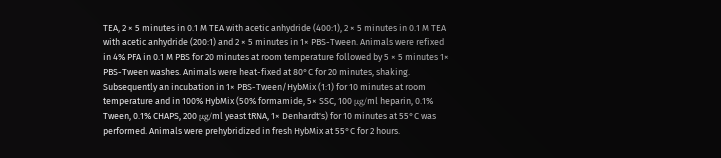TEA, 2 × 5 minutes in 0.1 M TEA with acetic anhydride (400:1), 2 × 5 minutes in 0.1 M TEA with acetic anhydride (200:1) and 2 × 5 minutes in 1× PBS-Tween. Animals were refixed in 4% PFA in 0.1 M PBS for 20 minutes at room temperature followed by 5 × 5 minutes 1× PBS-Tween washes. Animals were heat-fixed at 80°C for 20 minutes, shaking. Subsequently an incubation in 1× PBS-Tween/HybMix (1:1) for 10 minutes at room temperature and in 100% HybMix (50% formamide, 5× SSC, 100 μg/ml heparin, 0.1% Tween, 0.1% CHAPS, 200 μg/ml yeast tRNA, 1× Denhardt's) for 10 minutes at 55°C was performed. Animals were prehybridized in fresh HybMix at 55°C for 2 hours.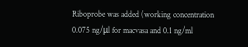Riboprobe was added (working concentration 0.075 ng/μl for macvasa and 0.1 ng/ml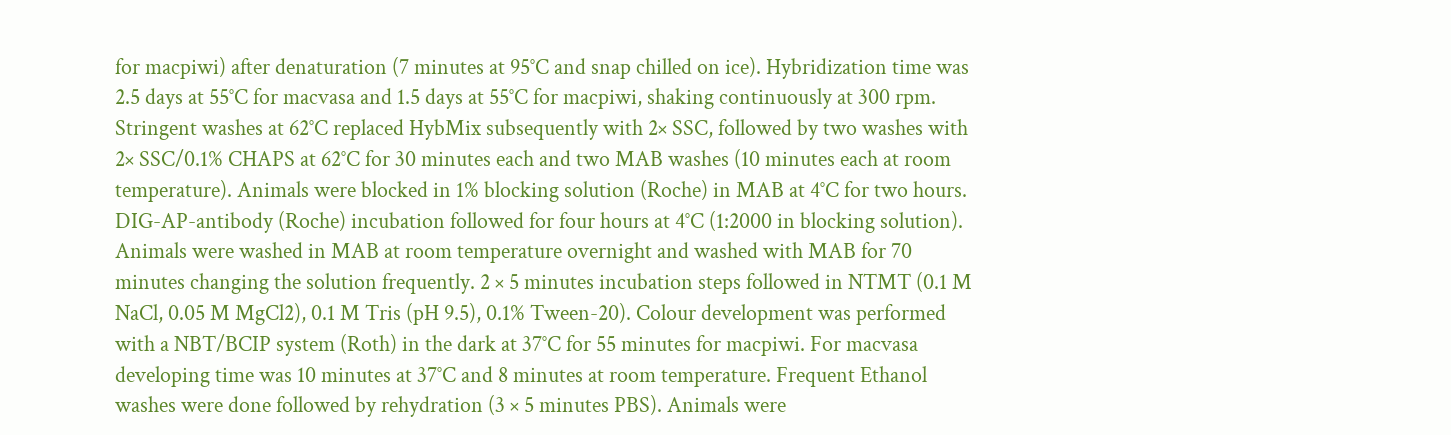for macpiwi) after denaturation (7 minutes at 95°C and snap chilled on ice). Hybridization time was 2.5 days at 55°C for macvasa and 1.5 days at 55°C for macpiwi, shaking continuously at 300 rpm. Stringent washes at 62°C replaced HybMix subsequently with 2× SSC, followed by two washes with 2× SSC/0.1% CHAPS at 62°C for 30 minutes each and two MAB washes (10 minutes each at room temperature). Animals were blocked in 1% blocking solution (Roche) in MAB at 4°C for two hours. DIG-AP-antibody (Roche) incubation followed for four hours at 4°C (1:2000 in blocking solution). Animals were washed in MAB at room temperature overnight and washed with MAB for 70 minutes changing the solution frequently. 2 × 5 minutes incubation steps followed in NTMT (0.1 M NaCl, 0.05 M MgCl2), 0.1 M Tris (pH 9.5), 0.1% Tween-20). Colour development was performed with a NBT/BCIP system (Roth) in the dark at 37°C for 55 minutes for macpiwi. For macvasa developing time was 10 minutes at 37°C and 8 minutes at room temperature. Frequent Ethanol washes were done followed by rehydration (3 × 5 minutes PBS). Animals were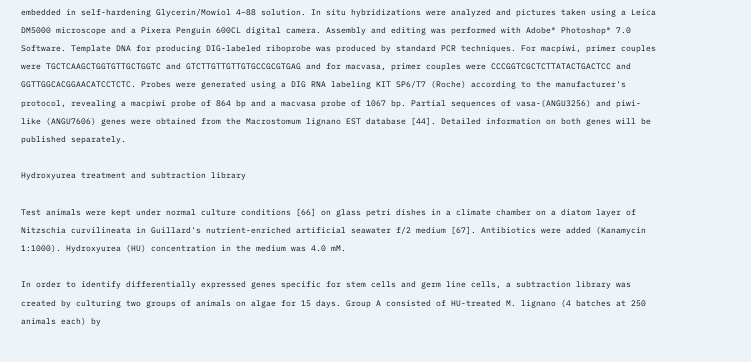embedded in self-hardening Glycerin/Mowiol 4–88 solution. In situ hybridizations were analyzed and pictures taken using a Leica DM5000 microscope and a Pixera Penguin 600CL digital camera. Assembly and editing was performed with Adobe® Photoshop® 7.0 Software. Template DNA for producing DIG-labeled riboprobe was produced by standard PCR techniques. For macpiwi, primer couples were TGCTCAAGCTGGTGTTGCTGGTC and GTCTTGTTGTTGTGCCGCGTGAG and for macvasa, primer couples were CCCGGTCGCTCTTATACTGACTCC and GGTTGGCACGGAACATCCTCTC. Probes were generated using a DIG RNA labeling KIT SP6/T7 (Roche) according to the manufacturer's protocol, revealing a macpiwi probe of 864 bp and a macvasa probe of 1067 bp. Partial sequences of vasa-(ANGU3256) and piwi-like (ANGU7606) genes were obtained from the Macrostomum lignano EST database [44]. Detailed information on both genes will be published separately.

Hydroxyurea treatment and subtraction library

Test animals were kept under normal culture conditions [66] on glass petri dishes in a climate chamber on a diatom layer of Nitzschia curvilineata in Guillard's nutrient-enriched artificial seawater f/2 medium [67]. Antibiotics were added (Kanamycin 1:1000). Hydroxyurea (HU) concentration in the medium was 4.0 mM.

In order to identify differentially expressed genes specific for stem cells and germ line cells, a subtraction library was created by culturing two groups of animals on algae for 15 days. Group A consisted of HU-treated M. lignano (4 batches at 250 animals each) by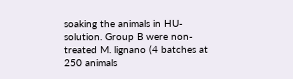soaking the animals in HU-solution. Group B were non-treated M. lignano (4 batches at 250 animals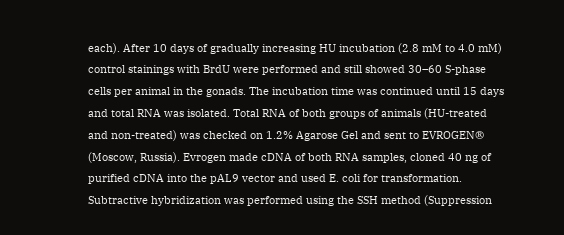each). After 10 days of gradually increasing HU incubation (2.8 mM to 4.0 mM) control stainings with BrdU were performed and still showed 30–60 S-phase cells per animal in the gonads. The incubation time was continued until 15 days and total RNA was isolated. Total RNA of both groups of animals (HU-treated and non-treated) was checked on 1.2% Agarose Gel and sent to EVROGEN® (Moscow, Russia). Evrogen made cDNA of both RNA samples, cloned 40 ng of purified cDNA into the pAL9 vector and used E. coli for transformation. Subtractive hybridization was performed using the SSH method (Suppression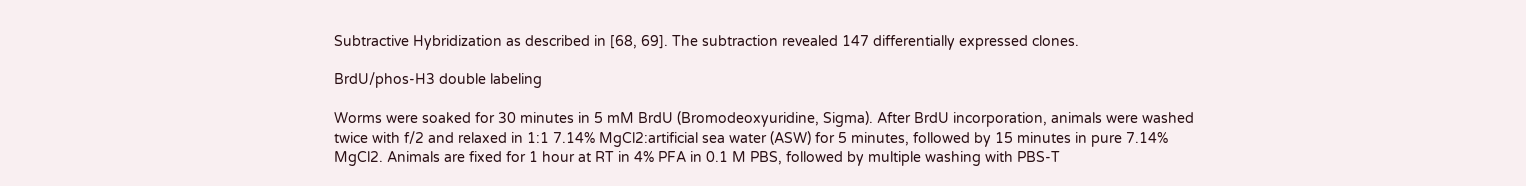Subtractive Hybridization as described in [68, 69]. The subtraction revealed 147 differentially expressed clones.

BrdU/phos-H3 double labeling

Worms were soaked for 30 minutes in 5 mM BrdU (Bromodeoxyuridine, Sigma). After BrdU incorporation, animals were washed twice with f/2 and relaxed in 1:1 7.14% MgCl2:artificial sea water (ASW) for 5 minutes, followed by 15 minutes in pure 7.14% MgCl2. Animals are fixed for 1 hour at RT in 4% PFA in 0.1 M PBS, followed by multiple washing with PBS-T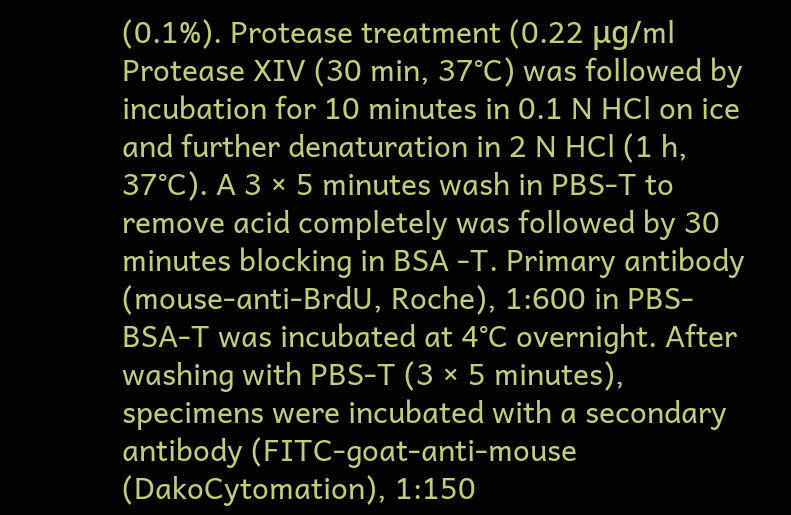(0.1%). Protease treatment (0.22 μg/ml Protease XIV (30 min, 37°C) was followed by incubation for 10 minutes in 0.1 N HCl on ice and further denaturation in 2 N HCl (1 h, 37°C). A 3 × 5 minutes wash in PBS-T to remove acid completely was followed by 30 minutes blocking in BSA -T. Primary antibody (mouse-anti-BrdU, Roche), 1:600 in PBS-BSA-T was incubated at 4°C overnight. After washing with PBS-T (3 × 5 minutes), specimens were incubated with a secondary antibody (FITC-goat-anti-mouse (DakoCytomation), 1:150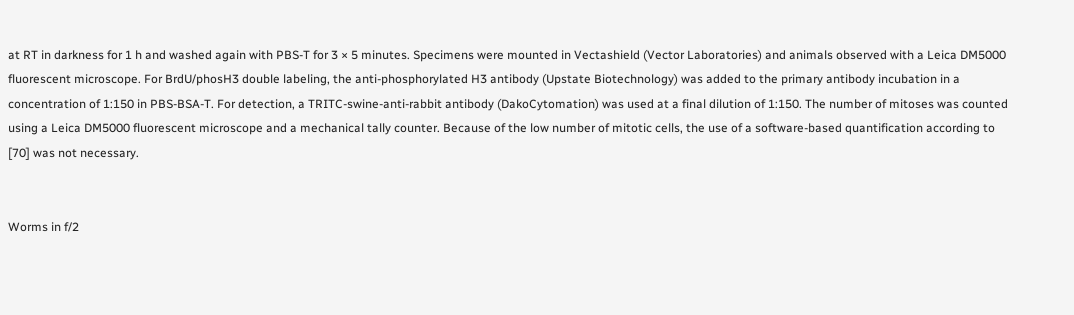at RT in darkness for 1 h and washed again with PBS-T for 3 × 5 minutes. Specimens were mounted in Vectashield (Vector Laboratories) and animals observed with a Leica DM5000 fluorescent microscope. For BrdU/phosH3 double labeling, the anti-phosphorylated H3 antibody (Upstate Biotechnology) was added to the primary antibody incubation in a concentration of 1:150 in PBS-BSA-T. For detection, a TRITC-swine-anti-rabbit antibody (DakoCytomation) was used at a final dilution of 1:150. The number of mitoses was counted using a Leica DM5000 fluorescent microscope and a mechanical tally counter. Because of the low number of mitotic cells, the use of a software-based quantification according to [70] was not necessary.


Worms in f/2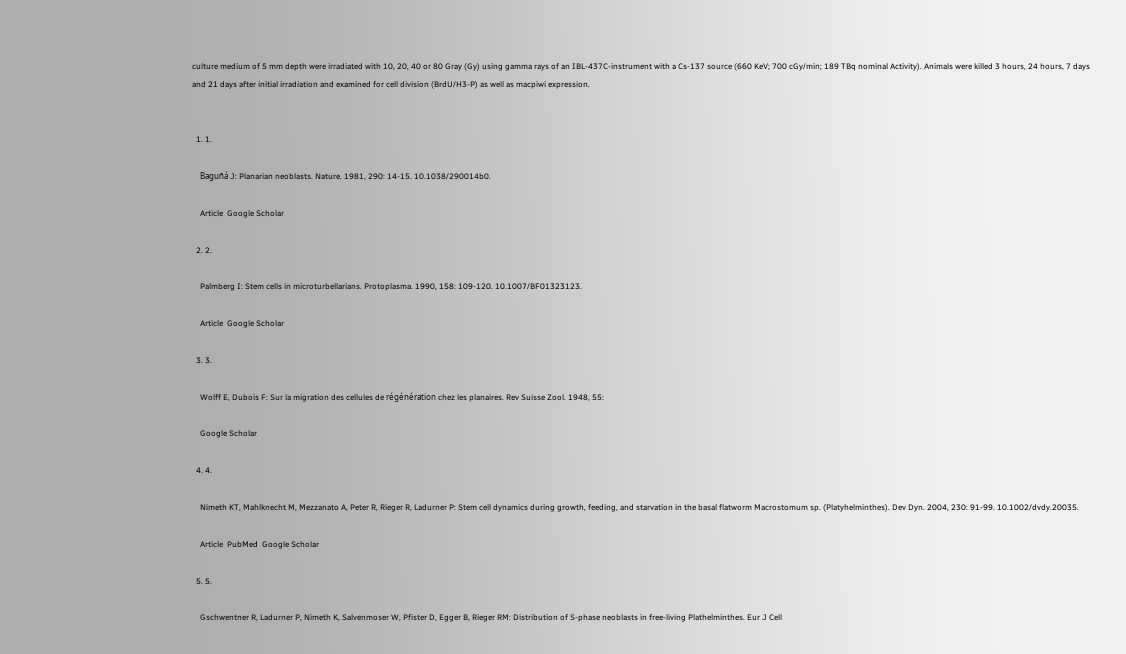culture medium of 5 mm depth were irradiated with 10, 20, 40 or 80 Gray (Gy) using gamma rays of an IBL-437C-instrument with a Cs-137 source (660 KeV; 700 cGy/min; 189 TBq nominal Activity). Animals were killed 3 hours, 24 hours, 7 days and 21 days after initial irradiation and examined for cell division (BrdU/H3-P) as well as macpiwi expression.


  1. 1.

    Baguñá J: Planarian neoblasts. Nature. 1981, 290: 14-15. 10.1038/290014b0.

    Article  Google Scholar

  2. 2.

    Palmberg I: Stem cells in microturbellarians. Protoplasma. 1990, 158: 109-120. 10.1007/BF01323123.

    Article  Google Scholar

  3. 3.

    Wolff E, Dubois F: Sur la migration des cellules de régénération chez les planaires. Rev Suisse Zool. 1948, 55:

    Google Scholar

  4. 4.

    Nimeth KT, Mahlknecht M, Mezzanato A, Peter R, Rieger R, Ladurner P: Stem cell dynamics during growth, feeding, and starvation in the basal flatworm Macrostomum sp. (Platyhelminthes). Dev Dyn. 2004, 230: 91-99. 10.1002/dvdy.20035.

    Article  PubMed  Google Scholar

  5. 5.

    Gschwentner R, Ladurner P, Nimeth K, Salvenmoser W, Pfister D, Egger B, Rieger RM: Distribution of S-phase neoblasts in free-living Plathelminthes. Eur J Cell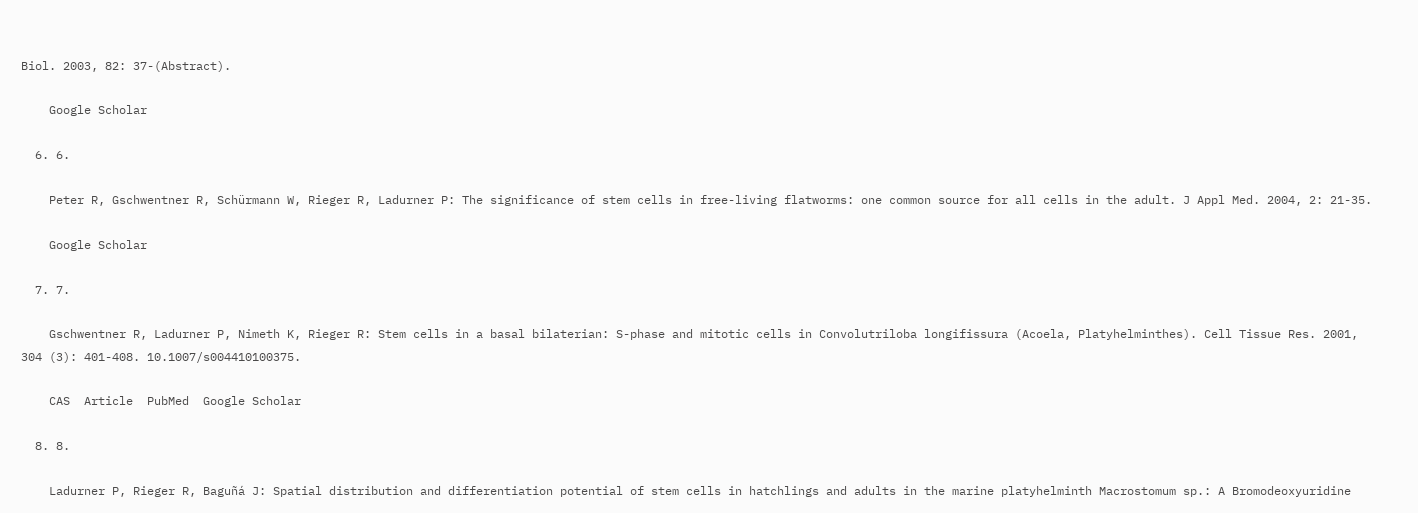Biol. 2003, 82: 37-(Abstract).

    Google Scholar

  6. 6.

    Peter R, Gschwentner R, Schürmann W, Rieger R, Ladurner P: The significance of stem cells in free-living flatworms: one common source for all cells in the adult. J Appl Med. 2004, 2: 21-35.

    Google Scholar

  7. 7.

    Gschwentner R, Ladurner P, Nimeth K, Rieger R: Stem cells in a basal bilaterian: S-phase and mitotic cells in Convolutriloba longifissura (Acoela, Platyhelminthes). Cell Tissue Res. 2001, 304 (3): 401-408. 10.1007/s004410100375.

    CAS  Article  PubMed  Google Scholar

  8. 8.

    Ladurner P, Rieger R, Baguñá J: Spatial distribution and differentiation potential of stem cells in hatchlings and adults in the marine platyhelminth Macrostomum sp.: A Bromodeoxyuridine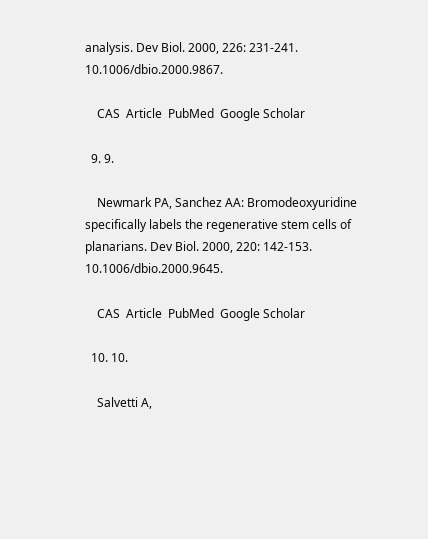analysis. Dev Biol. 2000, 226: 231-241. 10.1006/dbio.2000.9867.

    CAS  Article  PubMed  Google Scholar

  9. 9.

    Newmark PA, Sanchez AA: Bromodeoxyuridine specifically labels the regenerative stem cells of planarians. Dev Biol. 2000, 220: 142-153. 10.1006/dbio.2000.9645.

    CAS  Article  PubMed  Google Scholar

  10. 10.

    Salvetti A,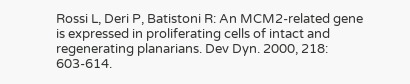Rossi L, Deri P, Batistoni R: An MCM2-related gene is expressed in proliferating cells of intact and regenerating planarians. Dev Dyn. 2000, 218: 603-614.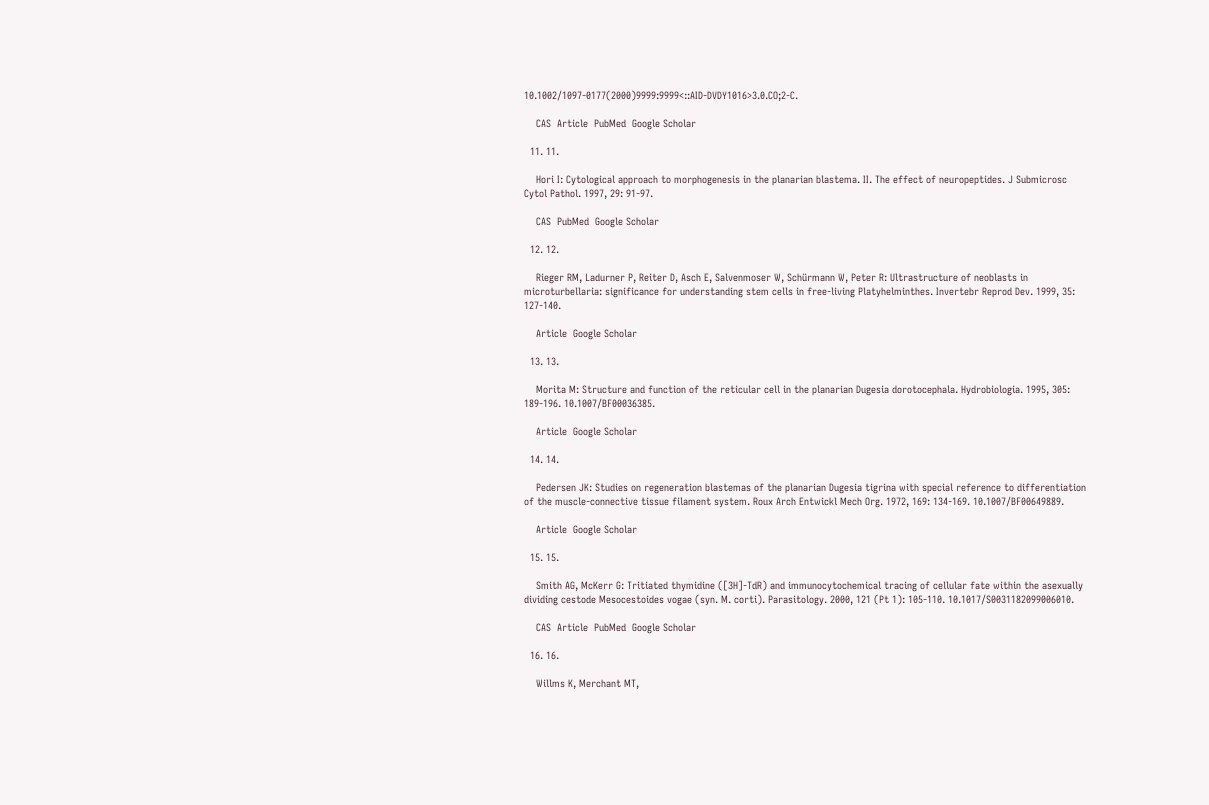10.1002/1097-0177(2000)9999:9999<::AID-DVDY1016>3.0.CO;2-C.

    CAS  Article  PubMed  Google Scholar

  11. 11.

    Hori I: Cytological approach to morphogenesis in the planarian blastema. II. The effect of neuropeptides. J Submicrosc Cytol Pathol. 1997, 29: 91-97.

    CAS  PubMed  Google Scholar

  12. 12.

    Rieger RM, Ladurner P, Reiter D, Asch E, Salvenmoser W, Schürmann W, Peter R: Ultrastructure of neoblasts in microturbellaria: significance for understanding stem cells in free-living Platyhelminthes. Invertebr Reprod Dev. 1999, 35: 127-140.

    Article  Google Scholar

  13. 13.

    Morita M: Structure and function of the reticular cell in the planarian Dugesia dorotocephala. Hydrobiologia. 1995, 305: 189-196. 10.1007/BF00036385.

    Article  Google Scholar

  14. 14.

    Pedersen JK: Studies on regeneration blastemas of the planarian Dugesia tigrina with special reference to differentiation of the muscle-connective tissue filament system. Roux Arch Entwickl Mech Org. 1972, 169: 134-169. 10.1007/BF00649889.

    Article  Google Scholar

  15. 15.

    Smith AG, McKerr G: Tritiated thymidine ([3H]-TdR) and immunocytochemical tracing of cellular fate within the asexually dividing cestode Mesocestoides vogae (syn. M. corti). Parasitology. 2000, 121 (Pt 1): 105-110. 10.1017/S0031182099006010.

    CAS  Article  PubMed  Google Scholar

  16. 16.

    Willms K, Merchant MT,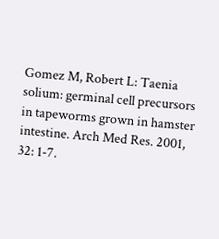Gomez M, Robert L: Taenia solium: germinal cell precursors in tapeworms grown in hamster intestine. Arch Med Res. 2001, 32: 1-7.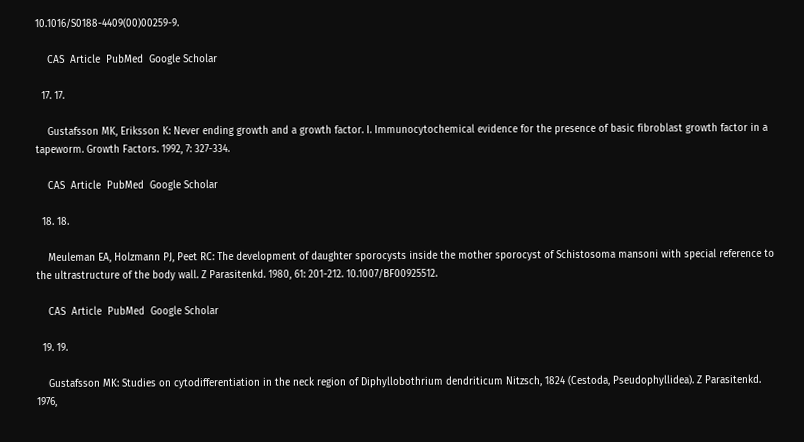10.1016/S0188-4409(00)00259-9.

    CAS  Article  PubMed  Google Scholar

  17. 17.

    Gustafsson MK, Eriksson K: Never ending growth and a growth factor. I. Immunocytochemical evidence for the presence of basic fibroblast growth factor in a tapeworm. Growth Factors. 1992, 7: 327-334.

    CAS  Article  PubMed  Google Scholar

  18. 18.

    Meuleman EA, Holzmann PJ, Peet RC: The development of daughter sporocysts inside the mother sporocyst of Schistosoma mansoni with special reference to the ultrastructure of the body wall. Z Parasitenkd. 1980, 61: 201-212. 10.1007/BF00925512.

    CAS  Article  PubMed  Google Scholar

  19. 19.

    Gustafsson MK: Studies on cytodifferentiation in the neck region of Diphyllobothrium dendriticum Nitzsch, 1824 (Cestoda, Pseudophyllidea). Z Parasitenkd. 1976,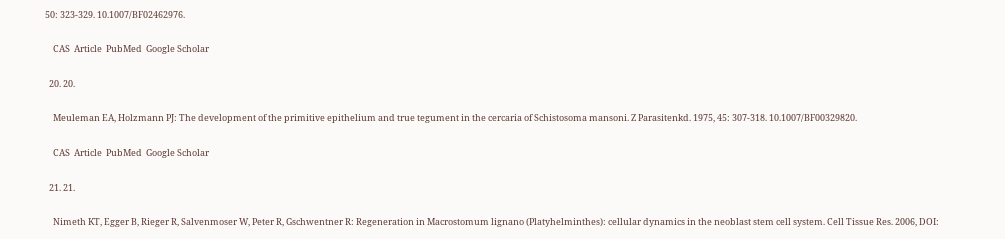50: 323-329. 10.1007/BF02462976.

    CAS  Article  PubMed  Google Scholar

  20. 20.

    Meuleman EA, Holzmann PJ: The development of the primitive epithelium and true tegument in the cercaria of Schistosoma mansoni. Z Parasitenkd. 1975, 45: 307-318. 10.1007/BF00329820.

    CAS  Article  PubMed  Google Scholar

  21. 21.

    Nimeth KT, Egger B, Rieger R, Salvenmoser W, Peter R, Gschwentner R: Regeneration in Macrostomum lignano (Platyhelminthes): cellular dynamics in the neoblast stem cell system. Cell Tissue Res. 2006, DOI: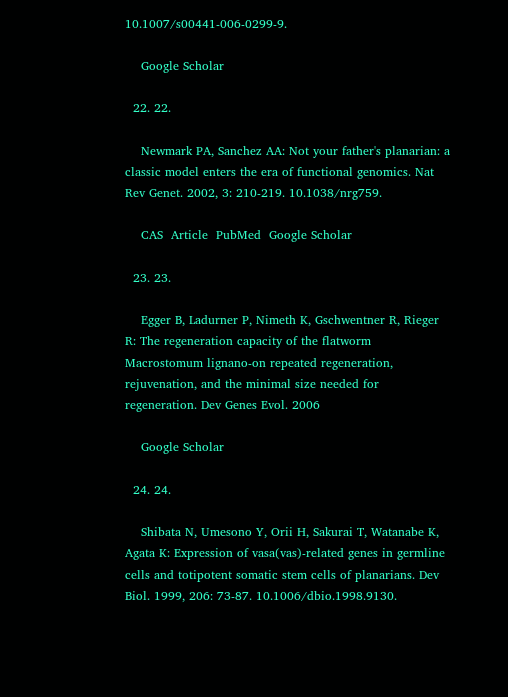10.1007/s00441-006-0299-9.

    Google Scholar

  22. 22.

    Newmark PA, Sanchez AA: Not your father's planarian: a classic model enters the era of functional genomics. Nat Rev Genet. 2002, 3: 210-219. 10.1038/nrg759.

    CAS  Article  PubMed  Google Scholar

  23. 23.

    Egger B, Ladurner P, Nimeth K, Gschwentner R, Rieger R: The regeneration capacity of the flatworm Macrostomum lignano-on repeated regeneration, rejuvenation, and the minimal size needed for regeneration. Dev Genes Evol. 2006

    Google Scholar

  24. 24.

    Shibata N, Umesono Y, Orii H, Sakurai T, Watanabe K, Agata K: Expression of vasa(vas)-related genes in germline cells and totipotent somatic stem cells of planarians. Dev Biol. 1999, 206: 73-87. 10.1006/dbio.1998.9130.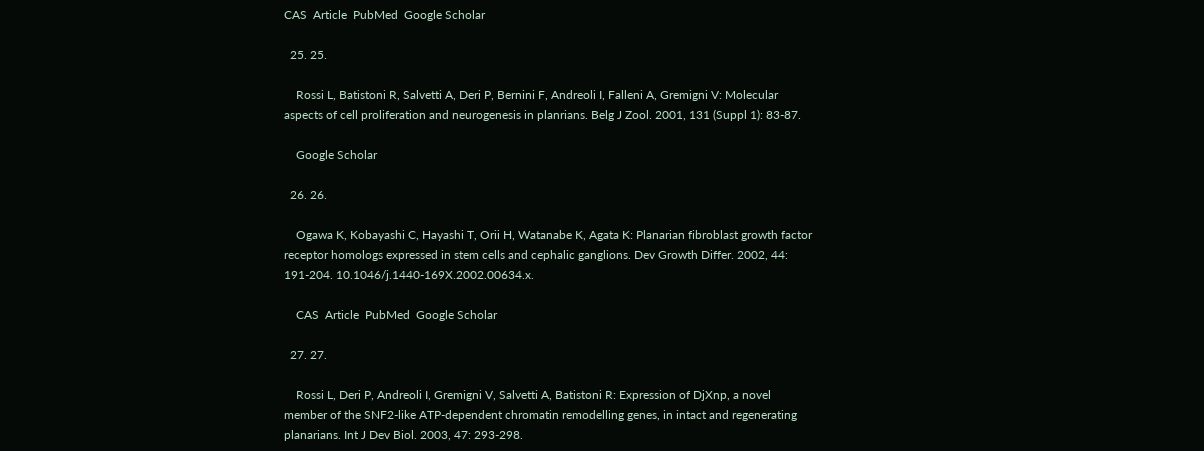CAS  Article  PubMed  Google Scholar

  25. 25.

    Rossi L, Batistoni R, Salvetti A, Deri P, Bernini F, Andreoli I, Falleni A, Gremigni V: Molecular aspects of cell proliferation and neurogenesis in planrians. Belg J Zool. 2001, 131 (Suppl 1): 83-87.

    Google Scholar

  26. 26.

    Ogawa K, Kobayashi C, Hayashi T, Orii H, Watanabe K, Agata K: Planarian fibroblast growth factor receptor homologs expressed in stem cells and cephalic ganglions. Dev Growth Differ. 2002, 44: 191-204. 10.1046/j.1440-169X.2002.00634.x.

    CAS  Article  PubMed  Google Scholar

  27. 27.

    Rossi L, Deri P, Andreoli I, Gremigni V, Salvetti A, Batistoni R: Expression of DjXnp, a novel member of the SNF2-like ATP-dependent chromatin remodelling genes, in intact and regenerating planarians. Int J Dev Biol. 2003, 47: 293-298.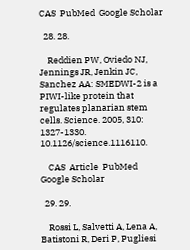CAS  PubMed  Google Scholar

  28. 28.

    Reddien PW, Oviedo NJ, Jennings JR, Jenkin JC, Sanchez AA: SMEDWI-2 is a PIWI-like protein that regulates planarian stem cells. Science. 2005, 310: 1327-1330. 10.1126/science.1116110.

    CAS  Article  PubMed  Google Scholar

  29. 29.

    Rossi L, Salvetti A, Lena A, Batistoni R, Deri P, Pugliesi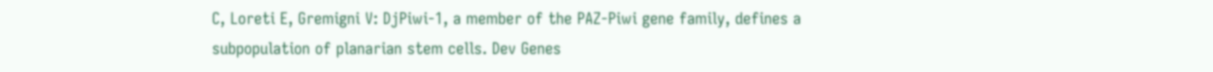C, Loreti E, Gremigni V: DjPiwi-1, a member of the PAZ-Piwi gene family, defines a subpopulation of planarian stem cells. Dev Genes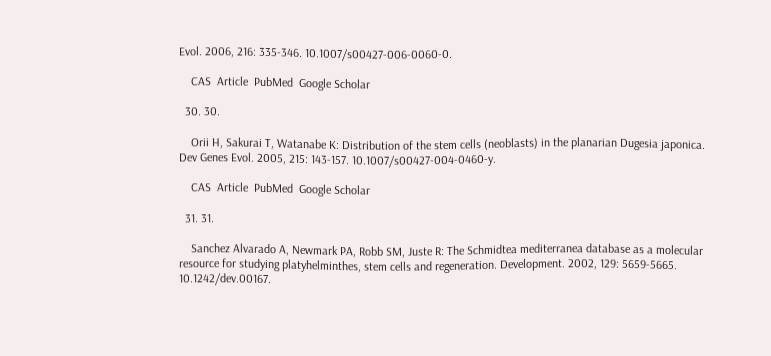Evol. 2006, 216: 335-346. 10.1007/s00427-006-0060-0.

    CAS  Article  PubMed  Google Scholar

  30. 30.

    Orii H, Sakurai T, Watanabe K: Distribution of the stem cells (neoblasts) in the planarian Dugesia japonica. Dev Genes Evol. 2005, 215: 143-157. 10.1007/s00427-004-0460-y.

    CAS  Article  PubMed  Google Scholar

  31. 31.

    Sanchez Alvarado A, Newmark PA, Robb SM, Juste R: The Schmidtea mediterranea database as a molecular resource for studying platyhelminthes, stem cells and regeneration. Development. 2002, 129: 5659-5665. 10.1242/dev.00167.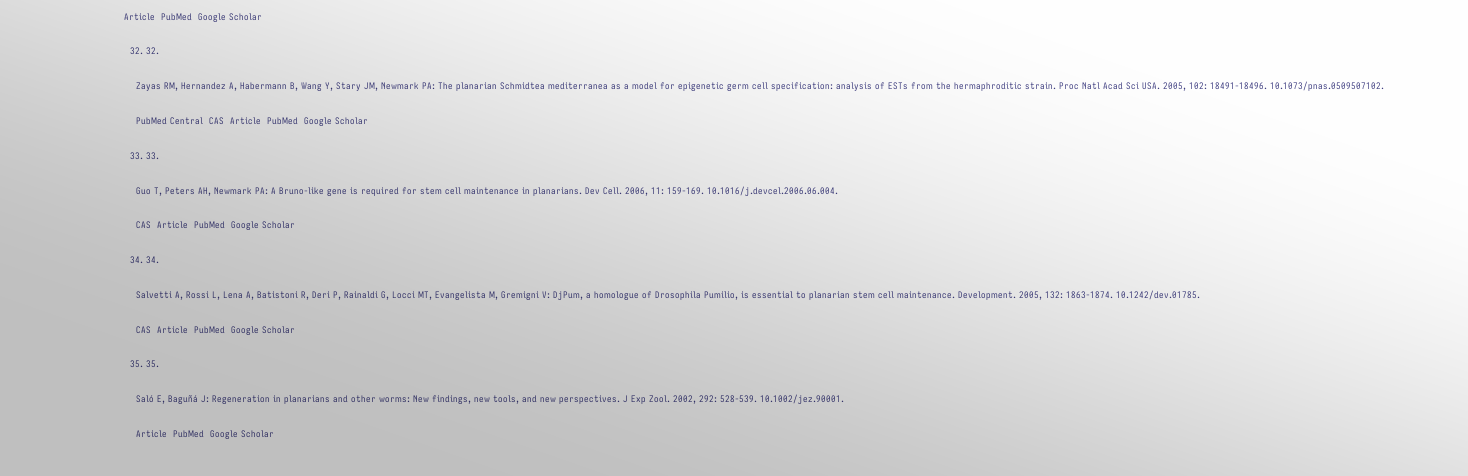Article  PubMed  Google Scholar

  32. 32.

    Zayas RM, Hernandez A, Habermann B, Wang Y, Stary JM, Newmark PA: The planarian Schmidtea mediterranea as a model for epigenetic germ cell specification: analysis of ESTs from the hermaphroditic strain. Proc Natl Acad Sci USA. 2005, 102: 18491-18496. 10.1073/pnas.0509507102.

    PubMed Central  CAS  Article  PubMed  Google Scholar

  33. 33.

    Guo T, Peters AH, Newmark PA: A Bruno-like gene is required for stem cell maintenance in planarians. Dev Cell. 2006, 11: 159-169. 10.1016/j.devcel.2006.06.004.

    CAS  Article  PubMed  Google Scholar

  34. 34.

    Salvetti A, Rossi L, Lena A, Batistoni R, Deri P, Rainaldi G, Locci MT, Evangelista M, Gremigni V: DjPum, a homologue of Drosophila Pumilio, is essential to planarian stem cell maintenance. Development. 2005, 132: 1863-1874. 10.1242/dev.01785.

    CAS  Article  PubMed  Google Scholar

  35. 35.

    Saló E, Baguñá J: Regeneration in planarians and other worms: New findings, new tools, and new perspectives. J Exp Zool. 2002, 292: 528-539. 10.1002/jez.90001.

    Article  PubMed  Google Scholar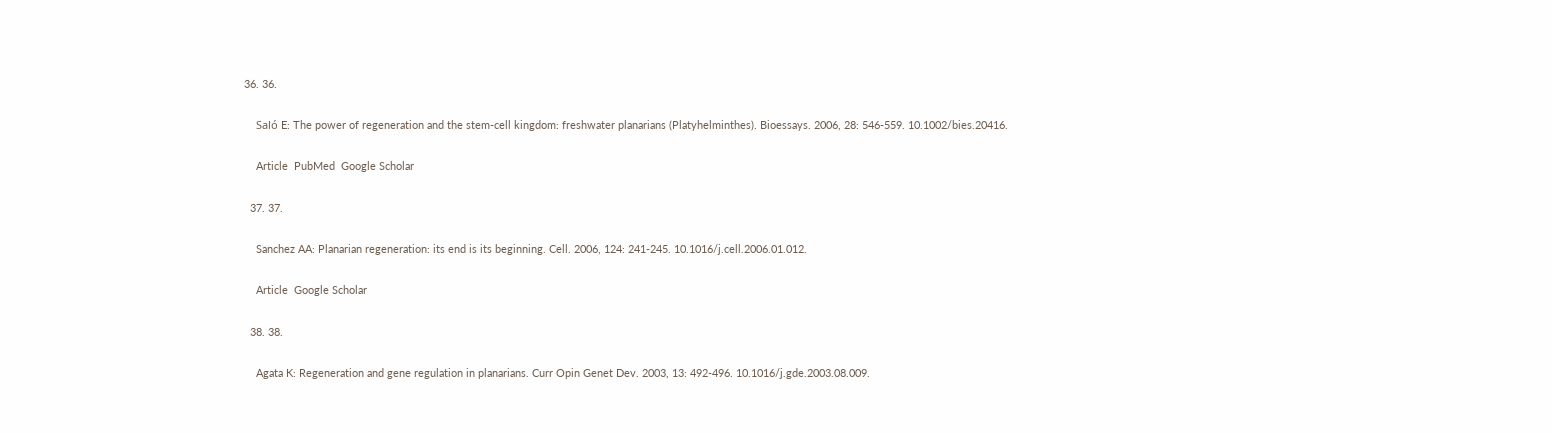36. 36.

    Saló E: The power of regeneration and the stem-cell kingdom: freshwater planarians (Platyhelminthes). Bioessays. 2006, 28: 546-559. 10.1002/bies.20416.

    Article  PubMed  Google Scholar

  37. 37.

    Sanchez AA: Planarian regeneration: its end is its beginning. Cell. 2006, 124: 241-245. 10.1016/j.cell.2006.01.012.

    Article  Google Scholar

  38. 38.

    Agata K: Regeneration and gene regulation in planarians. Curr Opin Genet Dev. 2003, 13: 492-496. 10.1016/j.gde.2003.08.009.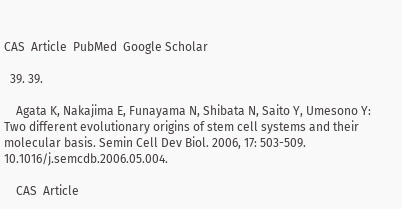CAS  Article  PubMed  Google Scholar

  39. 39.

    Agata K, Nakajima E, Funayama N, Shibata N, Saito Y, Umesono Y: Two different evolutionary origins of stem cell systems and their molecular basis. Semin Cell Dev Biol. 2006, 17: 503-509. 10.1016/j.semcdb.2006.05.004.

    CAS  Article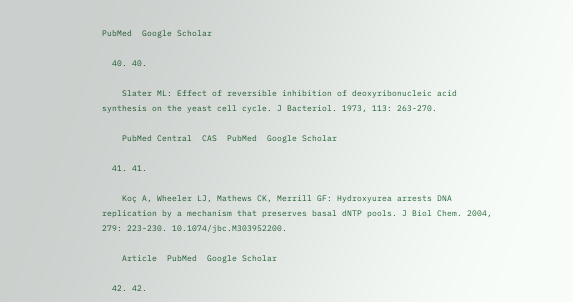PubMed  Google Scholar

  40. 40.

    Slater ML: Effect of reversible inhibition of deoxyribonucleic acid synthesis on the yeast cell cycle. J Bacteriol. 1973, 113: 263-270.

    PubMed Central  CAS  PubMed  Google Scholar

  41. 41.

    Koç A, Wheeler LJ, Mathews CK, Merrill GF: Hydroxyurea arrests DNA replication by a mechanism that preserves basal dNTP pools. J Biol Chem. 2004, 279: 223-230. 10.1074/jbc.M303952200.

    Article  PubMed  Google Scholar

  42. 42.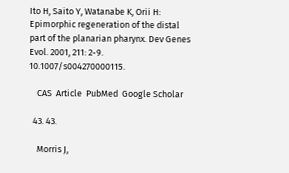Ito H, Saito Y, Watanabe K, Orii H: Epimorphic regeneration of the distal part of the planarian pharynx. Dev Genes Evol. 2001, 211: 2-9. 10.1007/s004270000115.

    CAS  Article  PubMed  Google Scholar

  43. 43.

    Morris J,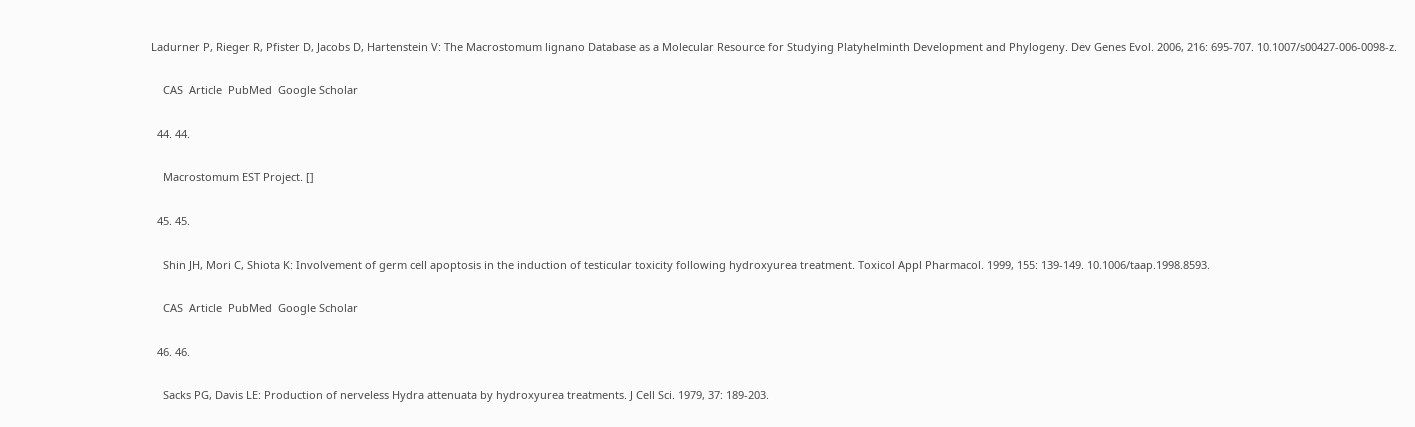Ladurner P, Rieger R, Pfister D, Jacobs D, Hartenstein V: The Macrostomum lignano Database as a Molecular Resource for Studying Platyhelminth Development and Phylogeny. Dev Genes Evol. 2006, 216: 695-707. 10.1007/s00427-006-0098-z.

    CAS  Article  PubMed  Google Scholar

  44. 44.

    Macrostomum EST Project. []

  45. 45.

    Shin JH, Mori C, Shiota K: Involvement of germ cell apoptosis in the induction of testicular toxicity following hydroxyurea treatment. Toxicol Appl Pharmacol. 1999, 155: 139-149. 10.1006/taap.1998.8593.

    CAS  Article  PubMed  Google Scholar

  46. 46.

    Sacks PG, Davis LE: Production of nerveless Hydra attenuata by hydroxyurea treatments. J Cell Sci. 1979, 37: 189-203.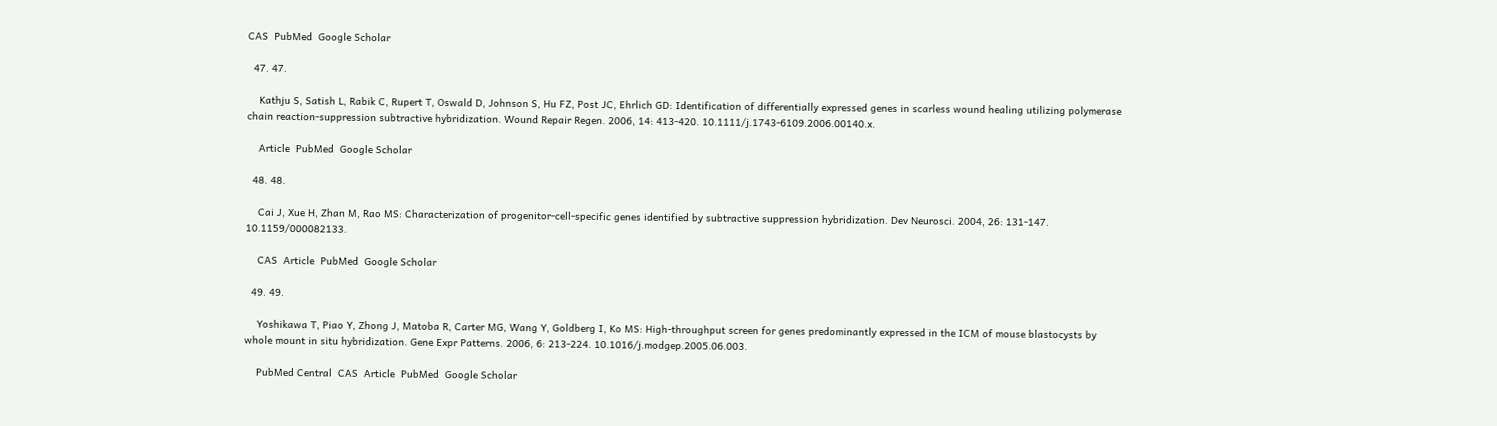CAS  PubMed  Google Scholar

  47. 47.

    Kathju S, Satish L, Rabik C, Rupert T, Oswald D, Johnson S, Hu FZ, Post JC, Ehrlich GD: Identification of differentially expressed genes in scarless wound healing utilizing polymerase chain reaction-suppression subtractive hybridization. Wound Repair Regen. 2006, 14: 413-420. 10.1111/j.1743-6109.2006.00140.x.

    Article  PubMed  Google Scholar

  48. 48.

    Cai J, Xue H, Zhan M, Rao MS: Characterization of progenitor-cell-specific genes identified by subtractive suppression hybridization. Dev Neurosci. 2004, 26: 131-147. 10.1159/000082133.

    CAS  Article  PubMed  Google Scholar

  49. 49.

    Yoshikawa T, Piao Y, Zhong J, Matoba R, Carter MG, Wang Y, Goldberg I, Ko MS: High-throughput screen for genes predominantly expressed in the ICM of mouse blastocysts by whole mount in situ hybridization. Gene Expr Patterns. 2006, 6: 213-224. 10.1016/j.modgep.2005.06.003.

    PubMed Central  CAS  Article  PubMed  Google Scholar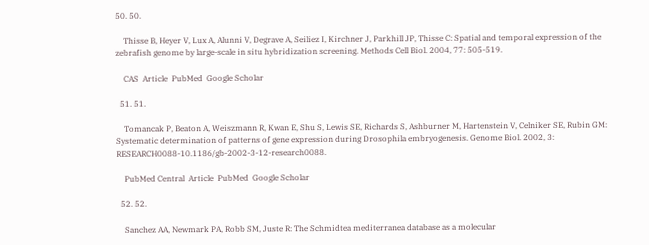50. 50.

    Thisse B, Heyer V, Lux A, Alunni V, Degrave A, Seiliez I, Kirchner J, Parkhill JP, Thisse C: Spatial and temporal expression of the zebrafish genome by large-scale in situ hybridization screening. Methods Cell Biol. 2004, 77: 505-519.

    CAS  Article  PubMed  Google Scholar

  51. 51.

    Tomancak P, Beaton A, Weiszmann R, Kwan E, Shu S, Lewis SE, Richards S, Ashburner M, Hartenstein V, Celniker SE, Rubin GM: Systematic determination of patterns of gene expression during Drosophila embryogenesis. Genome Biol. 2002, 3: RESEARCH0088-10.1186/gb-2002-3-12-research0088.

    PubMed Central  Article  PubMed  Google Scholar

  52. 52.

    Sanchez AA, Newmark PA, Robb SM, Juste R: The Schmidtea mediterranea database as a molecular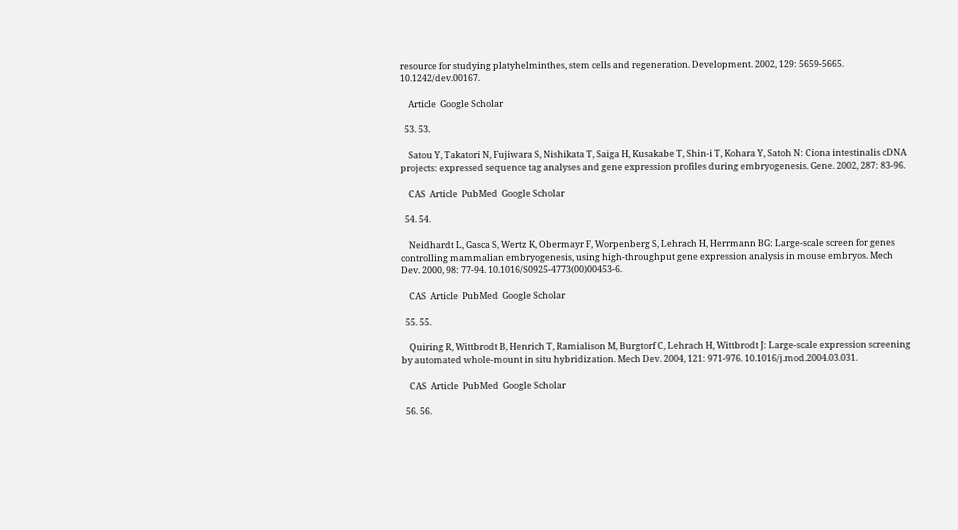resource for studying platyhelminthes, stem cells and regeneration. Development. 2002, 129: 5659-5665. 10.1242/dev.00167.

    Article  Google Scholar

  53. 53.

    Satou Y, Takatori N, Fujiwara S, Nishikata T, Saiga H, Kusakabe T, Shin-i T, Kohara Y, Satoh N: Ciona intestinalis cDNA projects: expressed sequence tag analyses and gene expression profiles during embryogenesis. Gene. 2002, 287: 83-96.

    CAS  Article  PubMed  Google Scholar

  54. 54.

    Neidhardt L, Gasca S, Wertz K, Obermayr F, Worpenberg S, Lehrach H, Herrmann BG: Large-scale screen for genes controlling mammalian embryogenesis, using high-throughput gene expression analysis in mouse embryos. Mech Dev. 2000, 98: 77-94. 10.1016/S0925-4773(00)00453-6.

    CAS  Article  PubMed  Google Scholar

  55. 55.

    Quiring R, Wittbrodt B, Henrich T, Ramialison M, Burgtorf C, Lehrach H, Wittbrodt J: Large-scale expression screening by automated whole-mount in situ hybridization. Mech Dev. 2004, 121: 971-976. 10.1016/j.mod.2004.03.031.

    CAS  Article  PubMed  Google Scholar

  56. 56.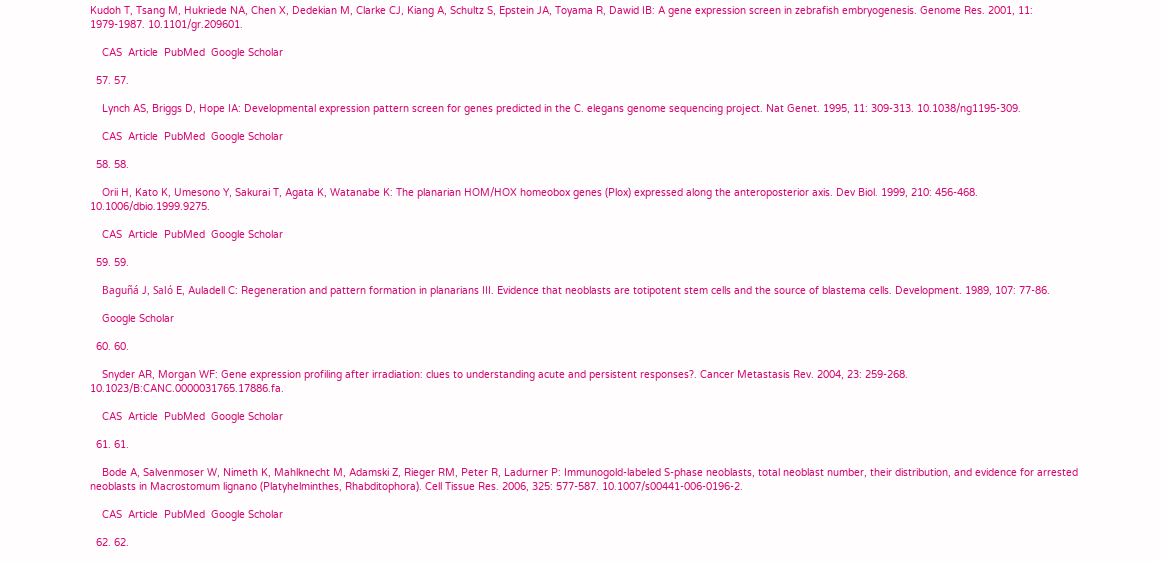Kudoh T, Tsang M, Hukriede NA, Chen X, Dedekian M, Clarke CJ, Kiang A, Schultz S, Epstein JA, Toyama R, Dawid IB: A gene expression screen in zebrafish embryogenesis. Genome Res. 2001, 11: 1979-1987. 10.1101/gr.209601.

    CAS  Article  PubMed  Google Scholar

  57. 57.

    Lynch AS, Briggs D, Hope IA: Developmental expression pattern screen for genes predicted in the C. elegans genome sequencing project. Nat Genet. 1995, 11: 309-313. 10.1038/ng1195-309.

    CAS  Article  PubMed  Google Scholar

  58. 58.

    Orii H, Kato K, Umesono Y, Sakurai T, Agata K, Watanabe K: The planarian HOM/HOX homeobox genes (Plox) expressed along the anteroposterior axis. Dev Biol. 1999, 210: 456-468. 10.1006/dbio.1999.9275.

    CAS  Article  PubMed  Google Scholar

  59. 59.

    Baguñá J, Saló E, Auladell C: Regeneration and pattern formation in planarians III. Evidence that neoblasts are totipotent stem cells and the source of blastema cells. Development. 1989, 107: 77-86.

    Google Scholar

  60. 60.

    Snyder AR, Morgan WF: Gene expression profiling after irradiation: clues to understanding acute and persistent responses?. Cancer Metastasis Rev. 2004, 23: 259-268. 10.1023/B:CANC.0000031765.17886.fa.

    CAS  Article  PubMed  Google Scholar

  61. 61.

    Bode A, Salvenmoser W, Nimeth K, Mahlknecht M, Adamski Z, Rieger RM, Peter R, Ladurner P: Immunogold-labeled S-phase neoblasts, total neoblast number, their distribution, and evidence for arrested neoblasts in Macrostomum lignano (Platyhelminthes, Rhabditophora). Cell Tissue Res. 2006, 325: 577-587. 10.1007/s00441-006-0196-2.

    CAS  Article  PubMed  Google Scholar

  62. 62.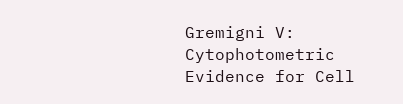Gremigni V: Cytophotometric Evidence for Cell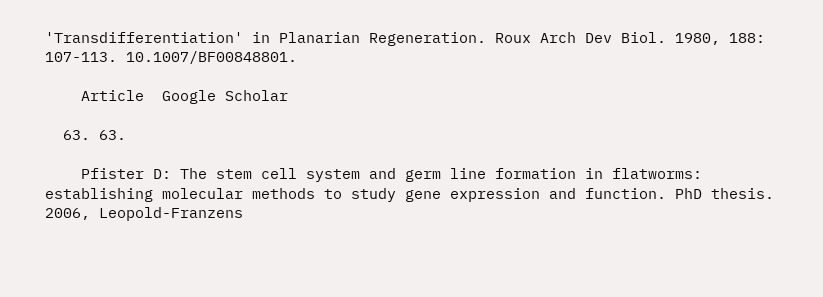'Transdifferentiation' in Planarian Regeneration. Roux Arch Dev Biol. 1980, 188: 107-113. 10.1007/BF00848801.

    Article  Google Scholar

  63. 63.

    Pfister D: The stem cell system and germ line formation in flatworms: establishing molecular methods to study gene expression and function. PhD thesis. 2006, Leopold-Franzens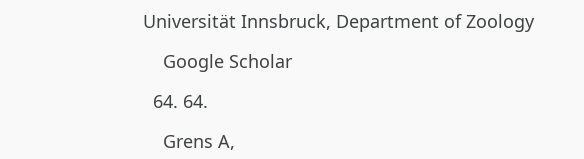Universität Innsbruck, Department of Zoology

    Google Scholar

  64. 64.

    Grens A,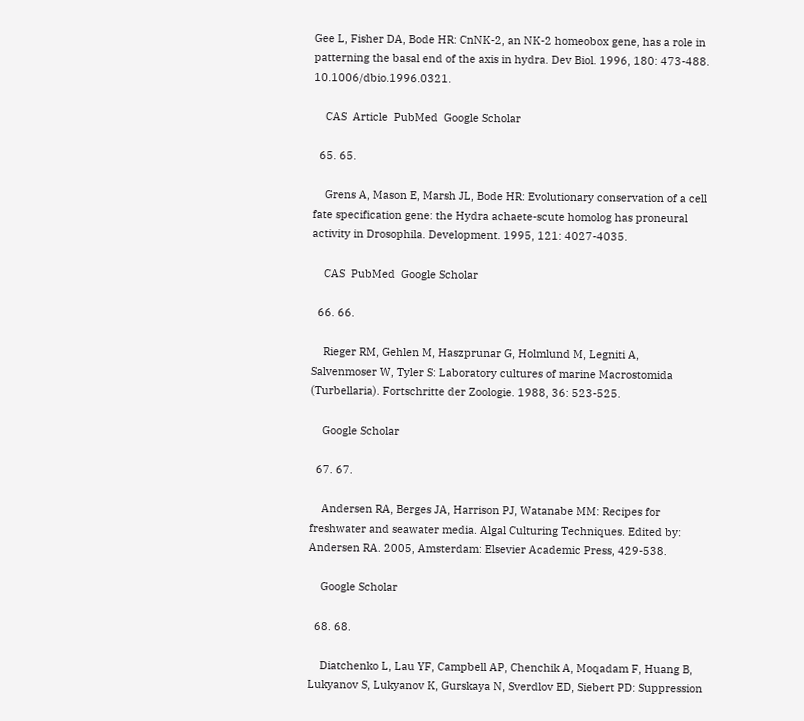Gee L, Fisher DA, Bode HR: CnNK-2, an NK-2 homeobox gene, has a role in patterning the basal end of the axis in hydra. Dev Biol. 1996, 180: 473-488. 10.1006/dbio.1996.0321.

    CAS  Article  PubMed  Google Scholar

  65. 65.

    Grens A, Mason E, Marsh JL, Bode HR: Evolutionary conservation of a cell fate specification gene: the Hydra achaete-scute homolog has proneural activity in Drosophila. Development. 1995, 121: 4027-4035.

    CAS  PubMed  Google Scholar

  66. 66.

    Rieger RM, Gehlen M, Haszprunar G, Holmlund M, Legniti A, Salvenmoser W, Tyler S: Laboratory cultures of marine Macrostomida (Turbellaria). Fortschritte der Zoologie. 1988, 36: 523-525.

    Google Scholar

  67. 67.

    Andersen RA, Berges JA, Harrison PJ, Watanabe MM: Recipes for freshwater and seawater media. Algal Culturing Techniques. Edited by: Andersen RA. 2005, Amsterdam: Elsevier Academic Press, 429-538.

    Google Scholar

  68. 68.

    Diatchenko L, Lau YF, Campbell AP, Chenchik A, Moqadam F, Huang B, Lukyanov S, Lukyanov K, Gurskaya N, Sverdlov ED, Siebert PD: Suppression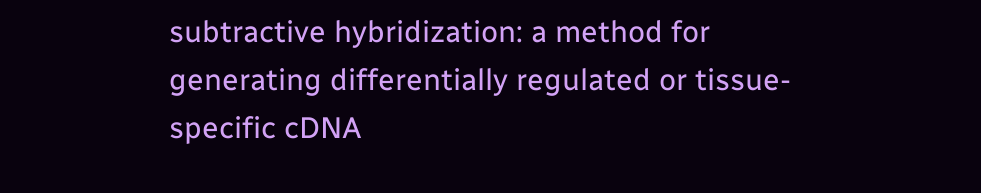subtractive hybridization: a method for generating differentially regulated or tissue-specific cDNA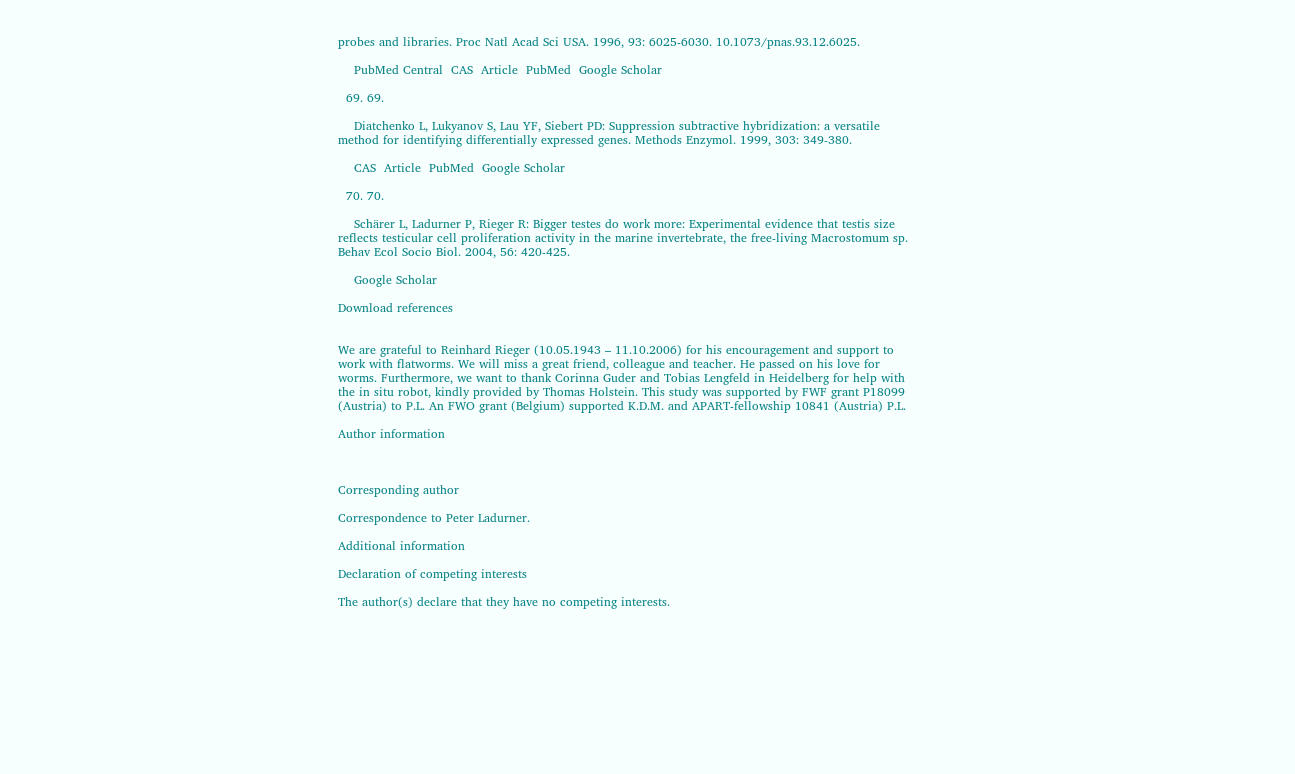probes and libraries. Proc Natl Acad Sci USA. 1996, 93: 6025-6030. 10.1073/pnas.93.12.6025.

    PubMed Central  CAS  Article  PubMed  Google Scholar

  69. 69.

    Diatchenko L, Lukyanov S, Lau YF, Siebert PD: Suppression subtractive hybridization: a versatile method for identifying differentially expressed genes. Methods Enzymol. 1999, 303: 349-380.

    CAS  Article  PubMed  Google Scholar

  70. 70.

    Schärer L, Ladurner P, Rieger R: Bigger testes do work more: Experimental evidence that testis size reflects testicular cell proliferation activity in the marine invertebrate, the free-living Macrostomum sp. Behav Ecol Socio Biol. 2004, 56: 420-425.

    Google Scholar

Download references


We are grateful to Reinhard Rieger (10.05.1943 – 11.10.2006) for his encouragement and support to work with flatworms. We will miss a great friend, colleague and teacher. He passed on his love for worms. Furthermore, we want to thank Corinna Guder and Tobias Lengfeld in Heidelberg for help with the in situ robot, kindly provided by Thomas Holstein. This study was supported by FWF grant P18099 (Austria) to P.L. An FWO grant (Belgium) supported K.D.M. and APART-fellowship 10841 (Austria) P.L.

Author information



Corresponding author

Correspondence to Peter Ladurner.

Additional information

Declaration of competing interests

The author(s) declare that they have no competing interests.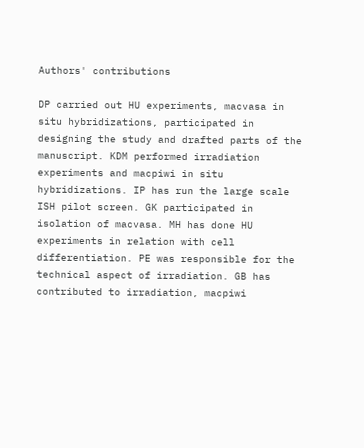Authors' contributions

DP carried out HU experiments, macvasa in situ hybridizations, participated in designing the study and drafted parts of the manuscript. KDM performed irradiation experiments and macpiwi in situ hybridizations. IP has run the large scale ISH pilot screen. GK participated in isolation of macvasa. MH has done HU experiments in relation with cell differentiation. PE was responsible for the technical aspect of irradiation. GB has contributed to irradiation, macpiwi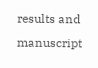results and manuscript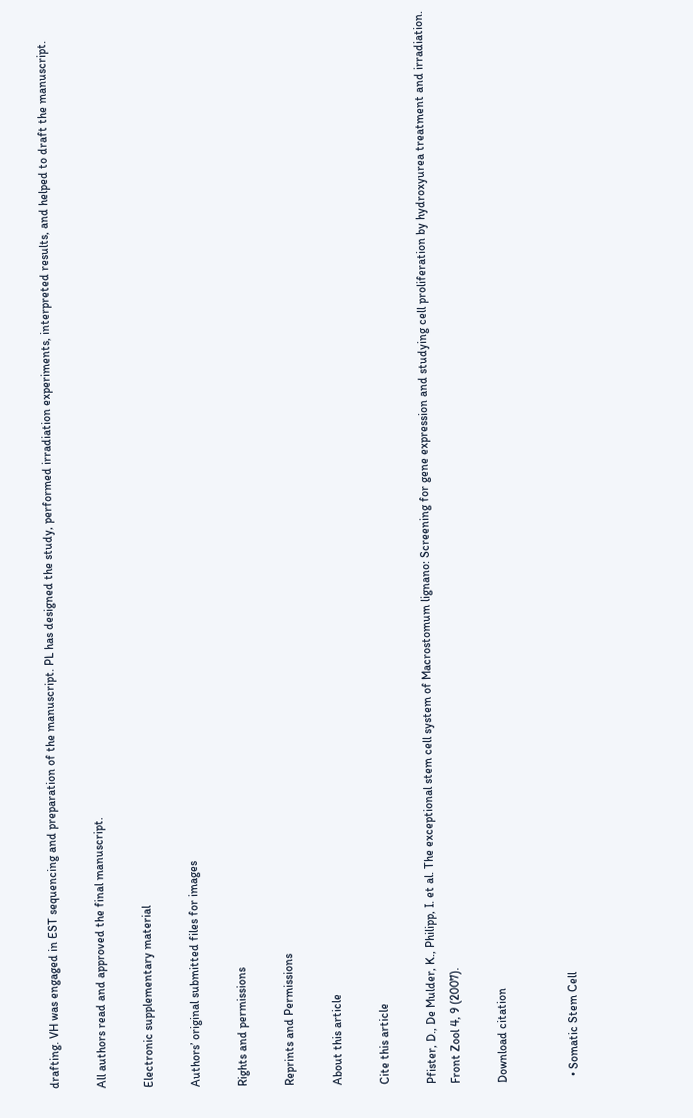drafting. VH was engaged in EST sequencing and preparation of the manuscript. PL has designed the study, performed irradiation experiments, interpreted results, and helped to draft the manuscript.

All authors read and approved the final manuscript.

Electronic supplementary material

Authors’ original submitted files for images

Rights and permissions

Reprints and Permissions

About this article

Cite this article

Pfister, D., De Mulder, K., Philipp, I. et al. The exceptional stem cell system of Macrostomum lignano: Screening for gene expression and studying cell proliferation by hydroxyurea treatment and irradiation. Front Zool 4, 9 (2007).

Download citation


  • Somatic Stem Cell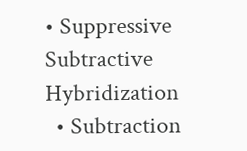• Suppressive Subtractive Hybridization
  • Subtraction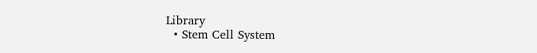Library
  • Stem Cell System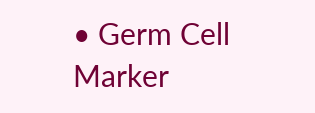• Germ Cell Marker